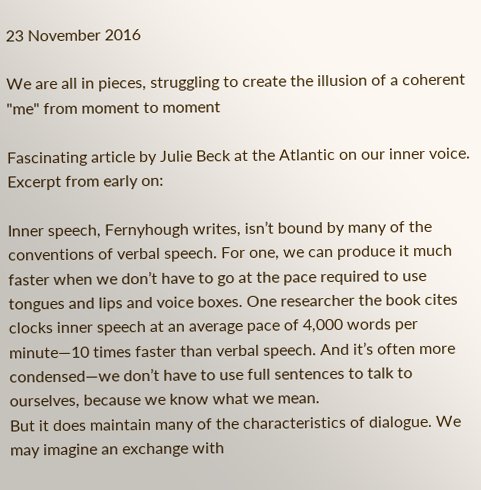23 November 2016

We are all in pieces, struggling to create the illusion of a coherent "me" from moment to moment

Fascinating article by Julie Beck at the Atlantic on our inner voice. Excerpt from early on:

Inner speech, Fernyhough writes, isn’t bound by many of the conventions of verbal speech. For one, we can produce it much faster when we don’t have to go at the pace required to use tongues and lips and voice boxes. One researcher the book cites clocks inner speech at an average pace of 4,000 words per minute—10 times faster than verbal speech. And it’s often more condensed—we don’t have to use full sentences to talk to ourselves, because we know what we mean.
But it does maintain many of the characteristics of dialogue. We may imagine an exchange with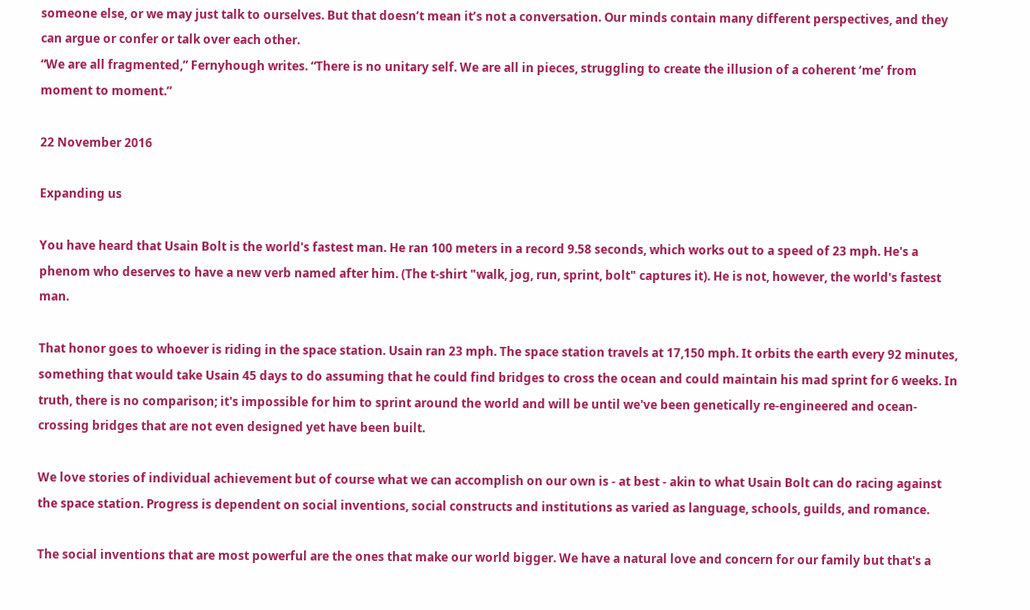someone else, or we may just talk to ourselves. But that doesn’t mean it’s not a conversation. Our minds contain many different perspectives, and they can argue or confer or talk over each other.
“We are all fragmented,” Fernyhough writes. “There is no unitary self. We are all in pieces, struggling to create the illusion of a coherent ‘me’ from moment to moment.”

22 November 2016

Expanding us

You have heard that Usain Bolt is the world's fastest man. He ran 100 meters in a record 9.58 seconds, which works out to a speed of 23 mph. He's a phenom who deserves to have a new verb named after him. (The t-shirt "walk, jog, run, sprint, bolt" captures it). He is not, however, the world's fastest man.

That honor goes to whoever is riding in the space station. Usain ran 23 mph. The space station travels at 17,150 mph. It orbits the earth every 92 minutes, something that would take Usain 45 days to do assuming that he could find bridges to cross the ocean and could maintain his mad sprint for 6 weeks. In truth, there is no comparison; it's impossible for him to sprint around the world and will be until we've been genetically re-engineered and ocean-crossing bridges that are not even designed yet have been built.

We love stories of individual achievement but of course what we can accomplish on our own is - at best - akin to what Usain Bolt can do racing against the space station. Progress is dependent on social inventions, social constructs and institutions as varied as language, schools, guilds, and romance.

The social inventions that are most powerful are the ones that make our world bigger. We have a natural love and concern for our family but that's a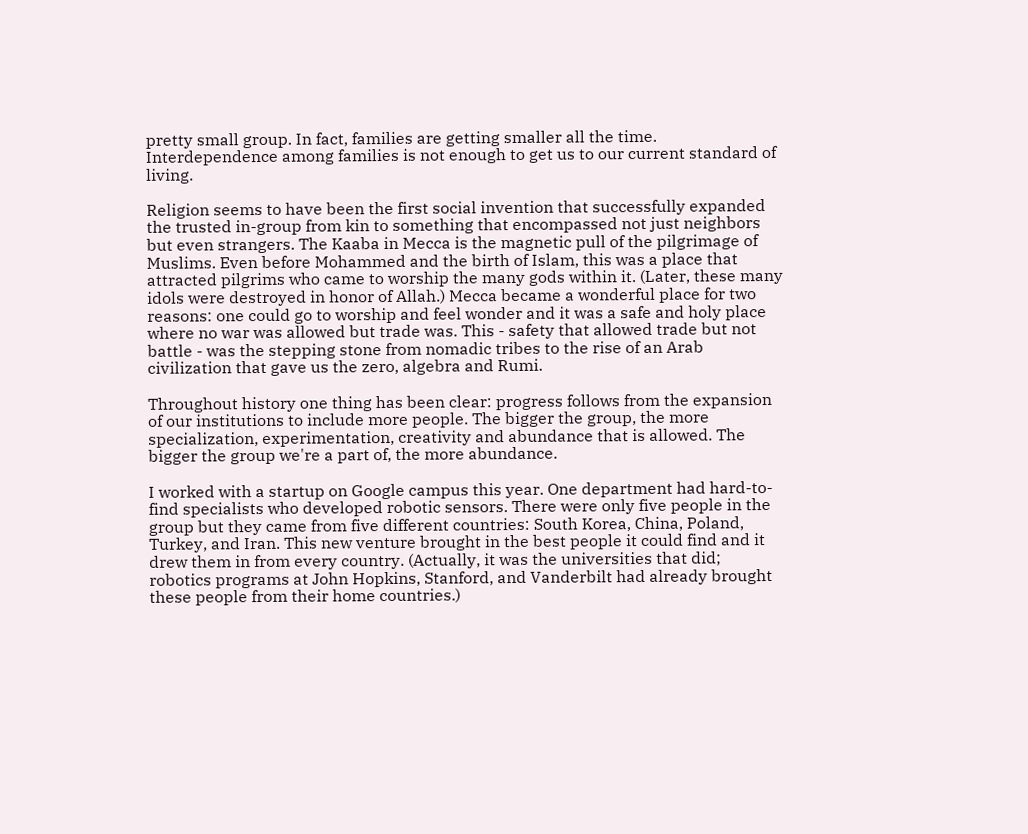pretty small group. In fact, families are getting smaller all the time. Interdependence among families is not enough to get us to our current standard of living.

Religion seems to have been the first social invention that successfully expanded the trusted in-group from kin to something that encompassed not just neighbors but even strangers. The Kaaba in Mecca is the magnetic pull of the pilgrimage of Muslims. Even before Mohammed and the birth of Islam, this was a place that attracted pilgrims who came to worship the many gods within it. (Later, these many idols were destroyed in honor of Allah.) Mecca became a wonderful place for two reasons: one could go to worship and feel wonder and it was a safe and holy place where no war was allowed but trade was. This - safety that allowed trade but not battle - was the stepping stone from nomadic tribes to the rise of an Arab civilization that gave us the zero, algebra and Rumi.

Throughout history one thing has been clear: progress follows from the expansion of our institutions to include more people. The bigger the group, the more specialization, experimentation, creativity and abundance that is allowed. The bigger the group we're a part of, the more abundance.

I worked with a startup on Google campus this year. One department had hard-to-find specialists who developed robotic sensors. There were only five people in the group but they came from five different countries: South Korea, China, Poland, Turkey, and Iran. This new venture brought in the best people it could find and it drew them in from every country. (Actually, it was the universities that did; robotics programs at John Hopkins, Stanford, and Vanderbilt had already brought these people from their home countries.)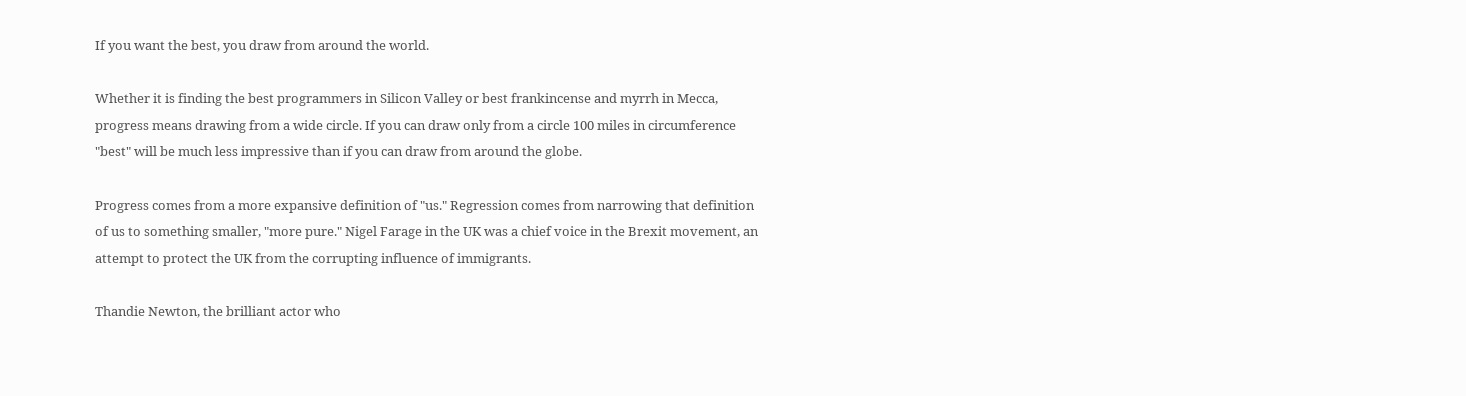If you want the best, you draw from around the world.

Whether it is finding the best programmers in Silicon Valley or best frankincense and myrrh in Mecca, progress means drawing from a wide circle. If you can draw only from a circle 100 miles in circumference "best" will be much less impressive than if you can draw from around the globe.

Progress comes from a more expansive definition of "us." Regression comes from narrowing that definition of us to something smaller, "more pure." Nigel Farage in the UK was a chief voice in the Brexit movement, an attempt to protect the UK from the corrupting influence of immigrants.

Thandie Newton, the brilliant actor who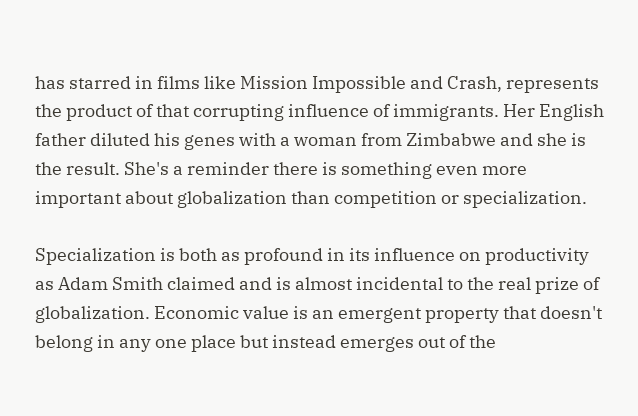has starred in films like Mission Impossible and Crash, represents the product of that corrupting influence of immigrants. Her English father diluted his genes with a woman from Zimbabwe and she is the result. She's a reminder there is something even more important about globalization than competition or specialization.

Specialization is both as profound in its influence on productivity as Adam Smith claimed and is almost incidental to the real prize of globalization. Economic value is an emergent property that doesn't belong in any one place but instead emerges out of the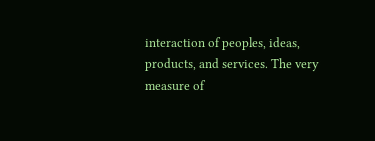interaction of peoples, ideas, products, and services. The very measure of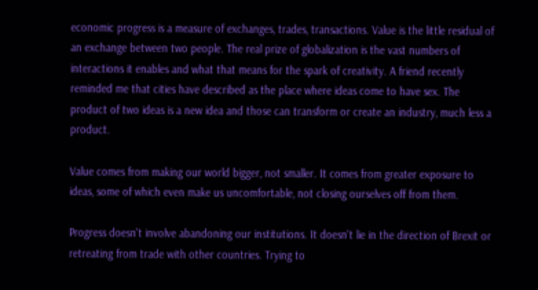economic progress is a measure of exchanges, trades, transactions. Value is the little residual of an exchange between two people. The real prize of globalization is the vast numbers of interactions it enables and what that means for the spark of creativity. A friend recently reminded me that cities have described as the place where ideas come to have sex. The product of two ideas is a new idea and those can transform or create an industry, much less a product.

Value comes from making our world bigger, not smaller. It comes from greater exposure to ideas, some of which even make us uncomfortable, not closing ourselves off from them.

Progress doesn't involve abandoning our institutions. It doesn't lie in the direction of Brexit or retreating from trade with other countries. Trying to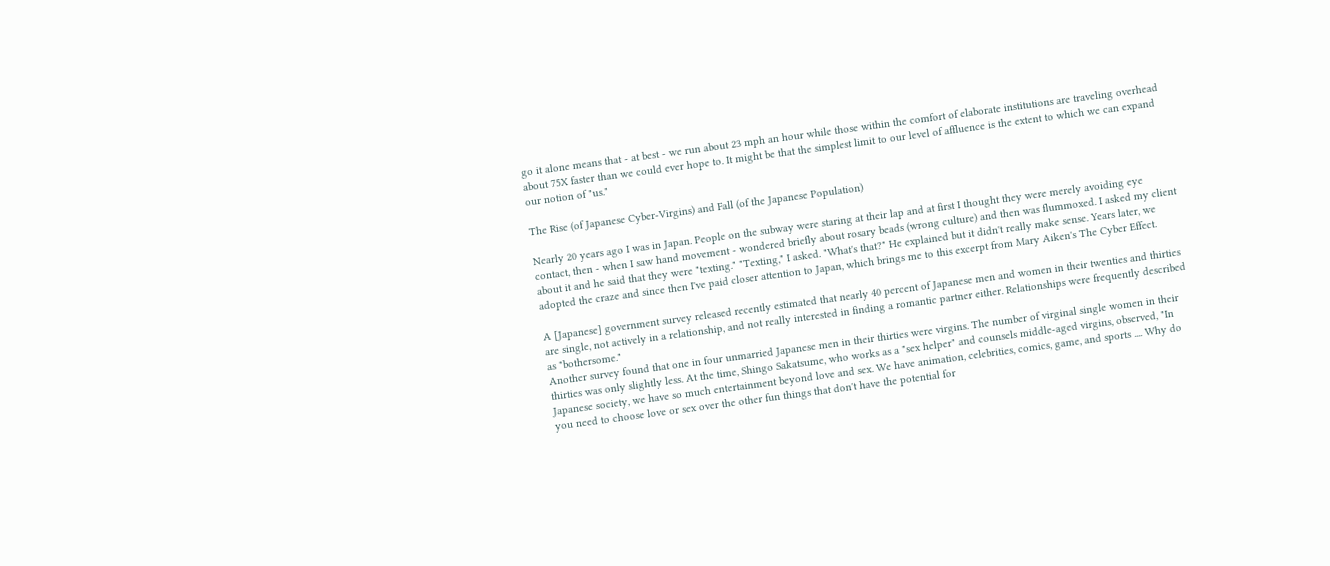go it alone means that - at best - we run about 23 mph an hour while those within the comfort of elaborate institutions are traveling overhead about 75X faster than we could ever hope to. It might be that the simplest limit to our level of affluence is the extent to which we can expand our notion of "us."

The Rise (of Japanese Cyber-Virgins) and Fall (of the Japanese Population)

Nearly 20 years ago I was in Japan. People on the subway were staring at their lap and at first I thought they were merely avoiding eye contact, then - when I saw hand movement - wondered briefly about rosary beads (wrong culture) and then was flummoxed. I asked my client about it and he said that they were "texting." "Texting," I asked. "What's that?" He explained but it didn't really make sense. Years later, we adopted the craze and since then I've paid closer attention to Japan, which brings me to this excerpt from Mary Aiken's The Cyber Effect.

A [Japanese] government survey released recently estimated that nearly 40 percent of Japanese men and women in their twenties and thirties are single, not actively in a relationship, and not really interested in finding a romantic partner either. Relationships were frequently described as "bothersome."
Another survey found that one in four unmarried Japanese men in their thirties were virgins. The number of virginal single women in their thirties was only slightly less. At the time, Shingo Sakatsume, who works as a "sex helper" and counsels middle-aged virgins, observed, "In Japanese society, we have so much entertainment beyond love and sex. We have animation, celebrities, comics, game, and sports .... Why do you need to choose love or sex over the other fun things that don't have the potential for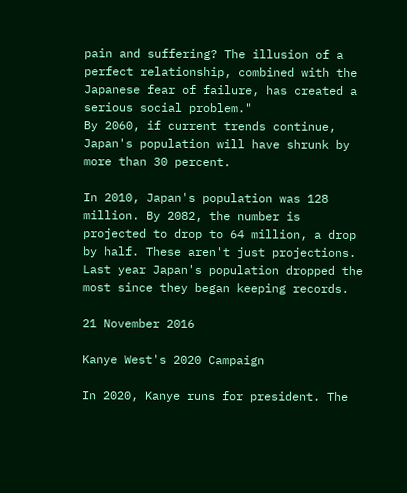pain and suffering? The illusion of a perfect relationship, combined with the Japanese fear of failure, has created a serious social problem."
By 2060, if current trends continue, Japan's population will have shrunk by more than 30 percent.

In 2010, Japan's population was 128 million. By 2082, the number is projected to drop to 64 million, a drop by half. These aren't just projections. Last year Japan's population dropped the most since they began keeping records.

21 November 2016

Kanye West's 2020 Campaign

In 2020, Kanye runs for president. The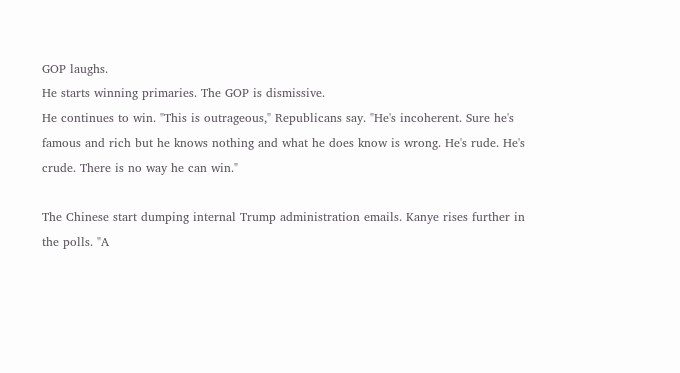GOP laughs.
He starts winning primaries. The GOP is dismissive.
He continues to win. "This is outrageous," Republicans say. "He's incoherent. Sure he's famous and rich but he knows nothing and what he does know is wrong. He's rude. He's crude. There is no way he can win."

The Chinese start dumping internal Trump administration emails. Kanye rises further in the polls. "A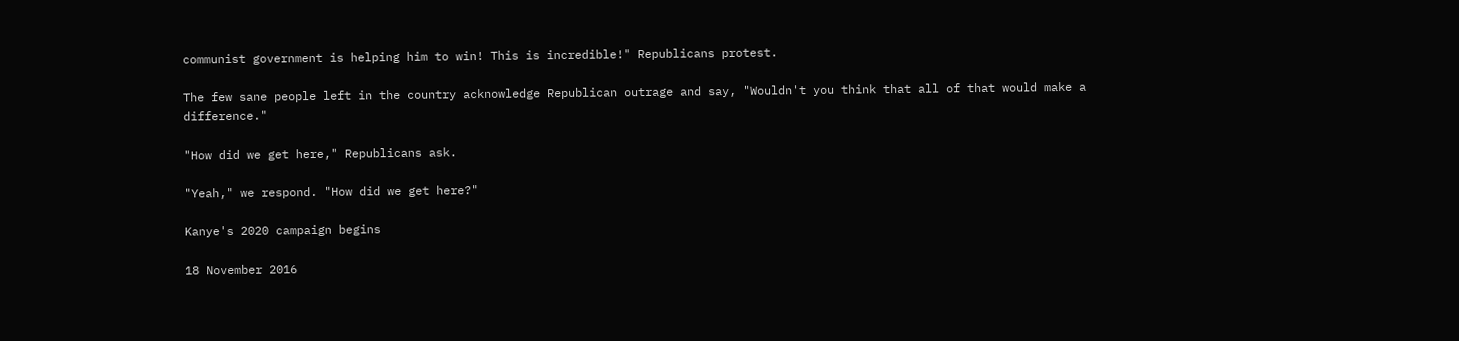communist government is helping him to win! This is incredible!" Republicans protest.

The few sane people left in the country acknowledge Republican outrage and say, "Wouldn't you think that all of that would make a difference."

"How did we get here," Republicans ask.

"Yeah," we respond. "How did we get here?"

Kanye's 2020 campaign begins

18 November 2016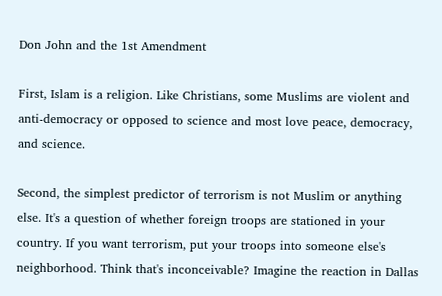Don John and the 1st Amendment

First, Islam is a religion. Like Christians, some Muslims are violent and anti-democracy or opposed to science and most love peace, democracy, and science.

Second, the simplest predictor of terrorism is not Muslim or anything else. It's a question of whether foreign troops are stationed in your country. If you want terrorism, put your troops into someone else's neighborhood. Think that's inconceivable? Imagine the reaction in Dallas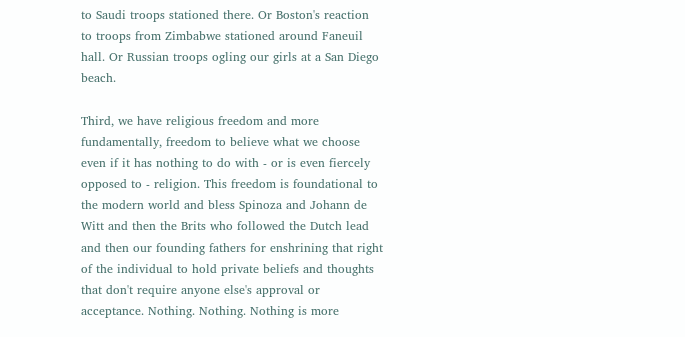to Saudi troops stationed there. Or Boston's reaction to troops from Zimbabwe stationed around Faneuil hall. Or Russian troops ogling our girls at a San Diego beach.

Third, we have religious freedom and more fundamentally, freedom to believe what we choose even if it has nothing to do with - or is even fiercely opposed to - religion. This freedom is foundational to the modern world and bless Spinoza and Johann de Witt and then the Brits who followed the Dutch lead and then our founding fathers for enshrining that right of the individual to hold private beliefs and thoughts that don't require anyone else's approval or acceptance. Nothing. Nothing. Nothing is more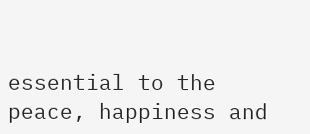essential to the peace, happiness and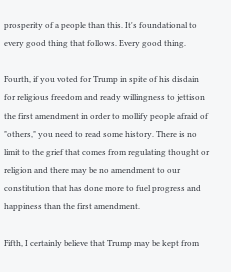prosperity of a people than this. It's foundational to every good thing that follows. Every good thing.

Fourth, if you voted for Trump in spite of his disdain for religious freedom and ready willingness to jettison the first amendment in order to mollify people afraid of "others," you need to read some history. There is no limit to the grief that comes from regulating thought or religion and there may be no amendment to our constitution that has done more to fuel progress and happiness than the first amendment.

Fifth, I certainly believe that Trump may be kept from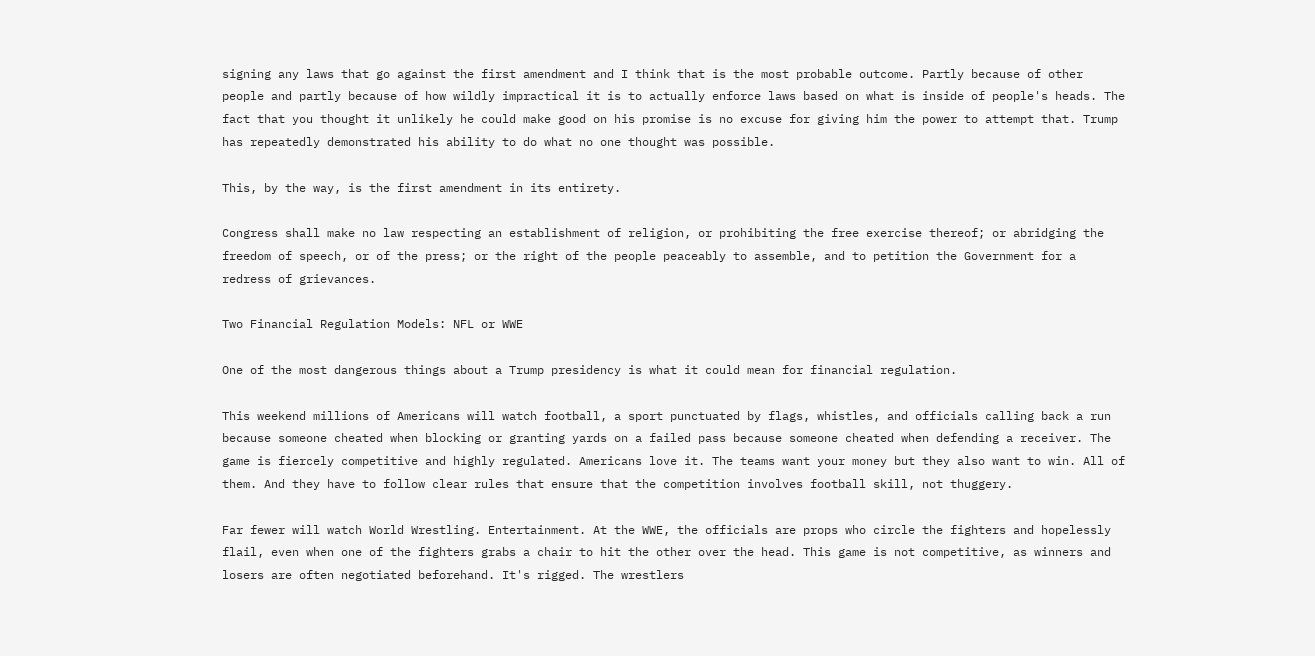signing any laws that go against the first amendment and I think that is the most probable outcome. Partly because of other people and partly because of how wildly impractical it is to actually enforce laws based on what is inside of people's heads. The fact that you thought it unlikely he could make good on his promise is no excuse for giving him the power to attempt that. Trump has repeatedly demonstrated his ability to do what no one thought was possible.

This, by the way, is the first amendment in its entirety.

Congress shall make no law respecting an establishment of religion, or prohibiting the free exercise thereof; or abridging the freedom of speech, or of the press; or the right of the people peaceably to assemble, and to petition the Government for a redress of grievances.

Two Financial Regulation Models: NFL or WWE

One of the most dangerous things about a Trump presidency is what it could mean for financial regulation.

This weekend millions of Americans will watch football, a sport punctuated by flags, whistles, and officials calling back a run because someone cheated when blocking or granting yards on a failed pass because someone cheated when defending a receiver. The game is fiercely competitive and highly regulated. Americans love it. The teams want your money but they also want to win. All of them. And they have to follow clear rules that ensure that the competition involves football skill, not thuggery.

Far fewer will watch World Wrestling. Entertainment. At the WWE, the officials are props who circle the fighters and hopelessly flail, even when one of the fighters grabs a chair to hit the other over the head. This game is not competitive, as winners and losers are often negotiated beforehand. It's rigged. The wrestlers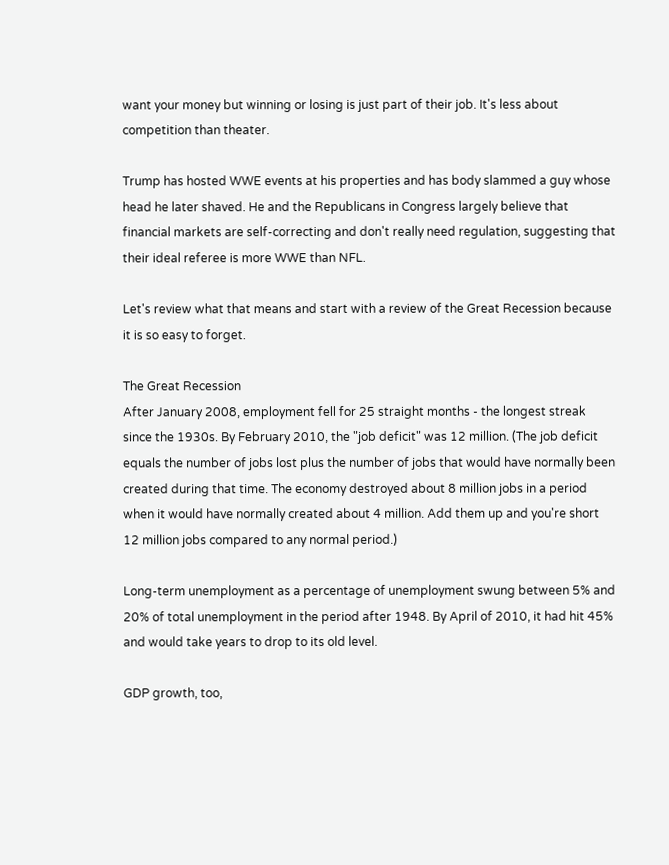want your money but winning or losing is just part of their job. It's less about competition than theater.

Trump has hosted WWE events at his properties and has body slammed a guy whose head he later shaved. He and the Republicans in Congress largely believe that financial markets are self-correcting and don't really need regulation, suggesting that their ideal referee is more WWE than NFL.

Let's review what that means and start with a review of the Great Recession because it is so easy to forget.

The Great Recession
After January 2008, employment fell for 25 straight months - the longest streak since the 1930s. By February 2010, the "job deficit" was 12 million. (The job deficit equals the number of jobs lost plus the number of jobs that would have normally been created during that time. The economy destroyed about 8 million jobs in a period when it would have normally created about 4 million. Add them up and you're short 12 million jobs compared to any normal period.)

Long-term unemployment as a percentage of unemployment swung between 5% and 20% of total unemployment in the period after 1948. By April of 2010, it had hit 45% and would take years to drop to its old level.

GDP growth, too,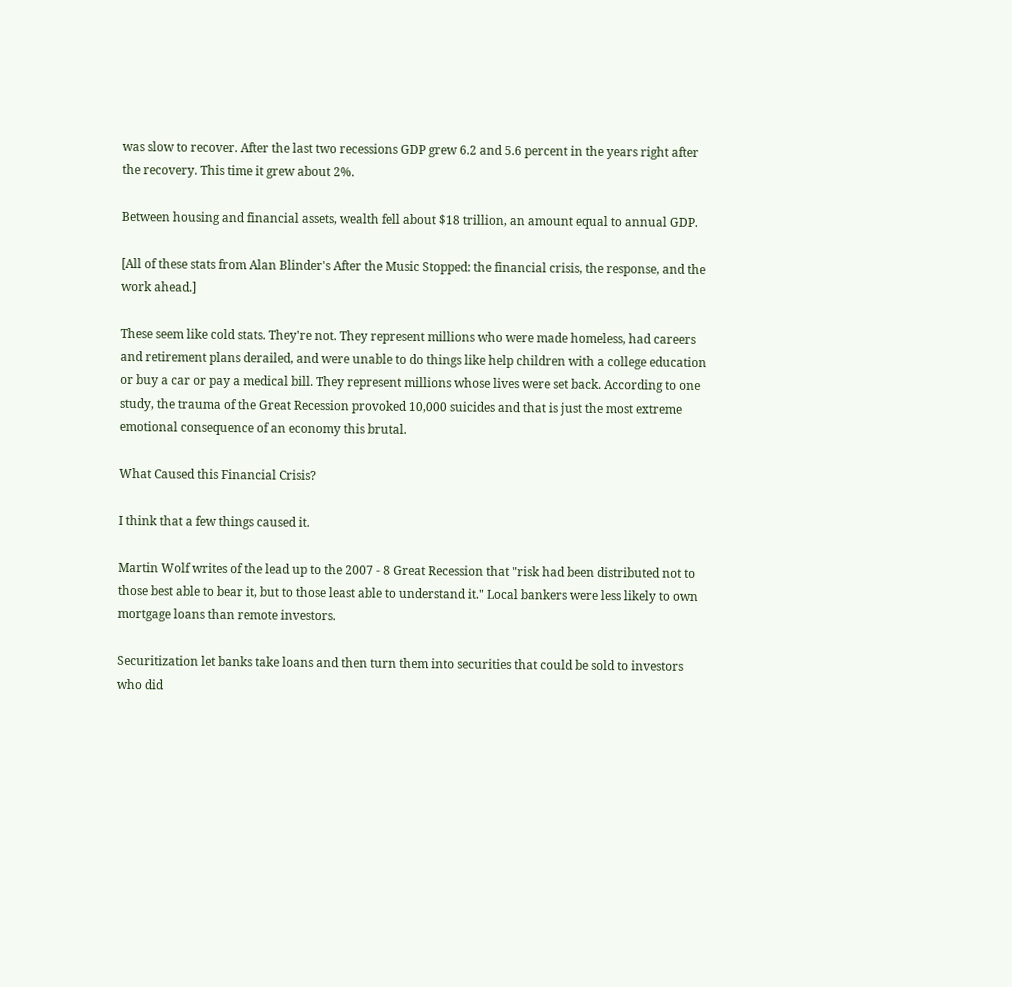was slow to recover. After the last two recessions GDP grew 6.2 and 5.6 percent in the years right after the recovery. This time it grew about 2%.

Between housing and financial assets, wealth fell about $18 trillion, an amount equal to annual GDP.

[All of these stats from Alan Blinder's After the Music Stopped: the financial crisis, the response, and the work ahead.]

These seem like cold stats. They're not. They represent millions who were made homeless, had careers and retirement plans derailed, and were unable to do things like help children with a college education or buy a car or pay a medical bill. They represent millions whose lives were set back. According to one study, the trauma of the Great Recession provoked 10,000 suicides and that is just the most extreme emotional consequence of an economy this brutal.

What Caused this Financial Crisis?

I think that a few things caused it.

Martin Wolf writes of the lead up to the 2007 - 8 Great Recession that "risk had been distributed not to those best able to bear it, but to those least able to understand it." Local bankers were less likely to own mortgage loans than remote investors.

Securitization let banks take loans and then turn them into securities that could be sold to investors who did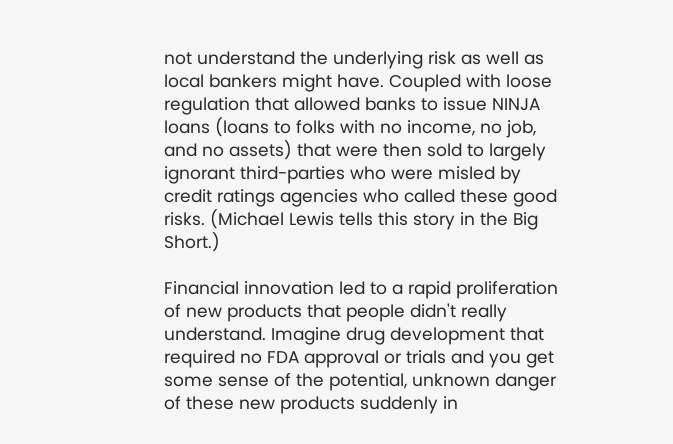not understand the underlying risk as well as local bankers might have. Coupled with loose regulation that allowed banks to issue NINJA loans (loans to folks with no income, no job, and no assets) that were then sold to largely ignorant third-parties who were misled by credit ratings agencies who called these good risks. (Michael Lewis tells this story in the Big Short.)

Financial innovation led to a rapid proliferation of new products that people didn't really understand. Imagine drug development that required no FDA approval or trials and you get some sense of the potential, unknown danger of these new products suddenly in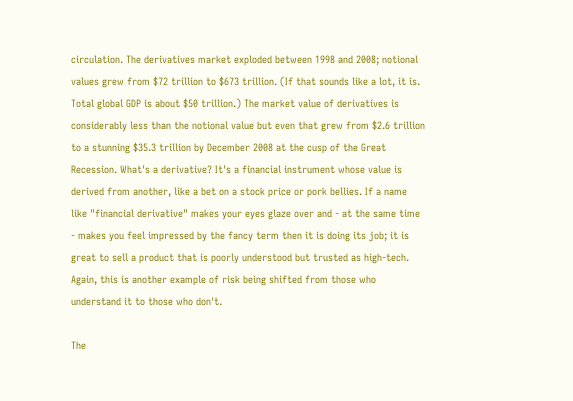circulation. The derivatives market exploded between 1998 and 2008; notional values grew from $72 trillion to $673 trillion. (If that sounds like a lot, it is. Total global GDP is about $50 trillion.) The market value of derivatives is considerably less than the notional value but even that grew from $2.6 trillion to a stunning $35.3 trillion by December 2008 at the cusp of the Great Recession. What's a derivative? It's a financial instrument whose value is derived from another, like a bet on a stock price or pork bellies. If a name like "financial derivative" makes your eyes glaze over and - at the same time - makes you feel impressed by the fancy term then it is doing its job; it is great to sell a product that is poorly understood but trusted as high-tech. Again, this is another example of risk being shifted from those who understand it to those who don't.

The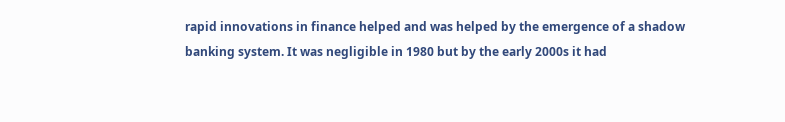rapid innovations in finance helped and was helped by the emergence of a shadow banking system. It was negligible in 1980 but by the early 2000s it had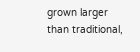grown larger than traditional,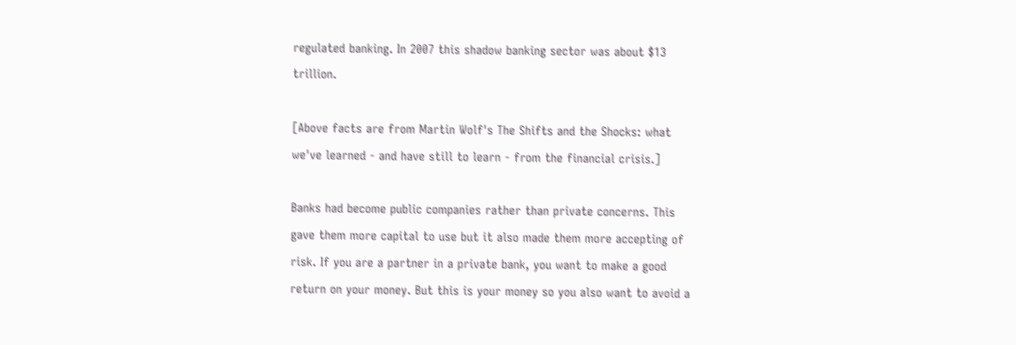regulated banking. In 2007 this shadow banking sector was about $13 trillion.

[Above facts are from Martin Wolf's The Shifts and the Shocks: what we've learned - and have still to learn - from the financial crisis.]

Banks had become public companies rather than private concerns. This gave them more capital to use but it also made them more accepting of risk. If you are a partner in a private bank, you want to make a good return on your money. But this is your money so you also want to avoid a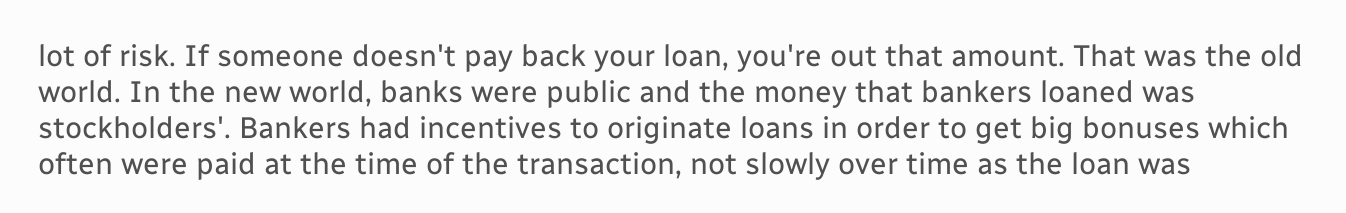lot of risk. If someone doesn't pay back your loan, you're out that amount. That was the old world. In the new world, banks were public and the money that bankers loaned was stockholders'. Bankers had incentives to originate loans in order to get big bonuses which often were paid at the time of the transaction, not slowly over time as the loan was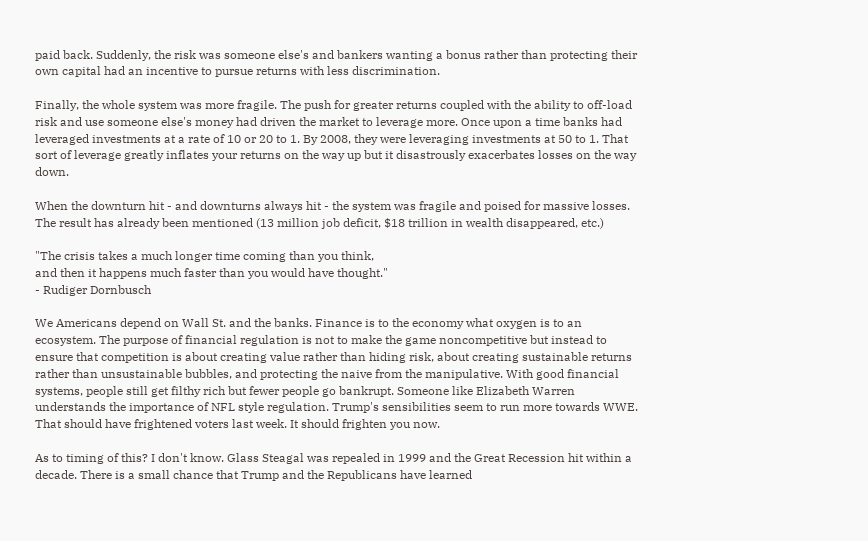paid back. Suddenly, the risk was someone else's and bankers wanting a bonus rather than protecting their own capital had an incentive to pursue returns with less discrimination.

Finally, the whole system was more fragile. The push for greater returns coupled with the ability to off-load risk and use someone else's money had driven the market to leverage more. Once upon a time banks had leveraged investments at a rate of 10 or 20 to 1. By 2008, they were leveraging investments at 50 to 1. That sort of leverage greatly inflates your returns on the way up but it disastrously exacerbates losses on the way down.

When the downturn hit - and downturns always hit - the system was fragile and poised for massive losses. The result has already been mentioned (13 million job deficit, $18 trillion in wealth disappeared, etc.)

"The crisis takes a much longer time coming than you think,
and then it happens much faster than you would have thought."
- Rudiger Dornbusch

We Americans depend on Wall St. and the banks. Finance is to the economy what oxygen is to an ecosystem. The purpose of financial regulation is not to make the game noncompetitive but instead to ensure that competition is about creating value rather than hiding risk, about creating sustainable returns rather than unsustainable bubbles, and protecting the naive from the manipulative. With good financial systems, people still get filthy rich but fewer people go bankrupt. Someone like Elizabeth Warren understands the importance of NFL style regulation. Trump's sensibilities seem to run more towards WWE. That should have frightened voters last week. It should frighten you now.

As to timing of this? I don't know. Glass Steagal was repealed in 1999 and the Great Recession hit within a decade. There is a small chance that Trump and the Republicans have learned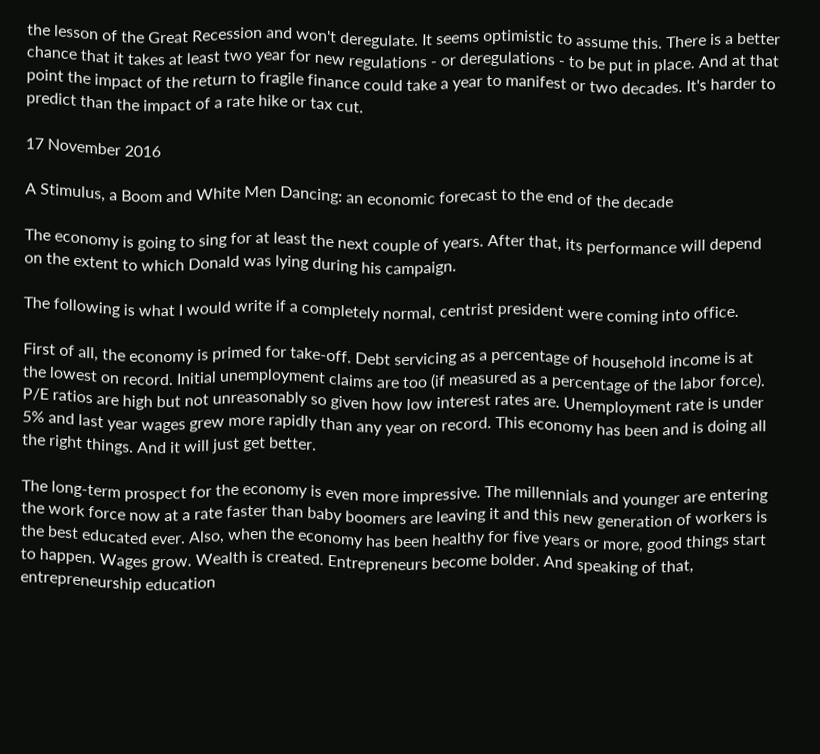the lesson of the Great Recession and won't deregulate. It seems optimistic to assume this. There is a better chance that it takes at least two year for new regulations - or deregulations - to be put in place. And at that point the impact of the return to fragile finance could take a year to manifest or two decades. It's harder to predict than the impact of a rate hike or tax cut.

17 November 2016

A Stimulus, a Boom and White Men Dancing: an economic forecast to the end of the decade

The economy is going to sing for at least the next couple of years. After that, its performance will depend on the extent to which Donald was lying during his campaign.

The following is what I would write if a completely normal, centrist president were coming into office.

First of all, the economy is primed for take-off. Debt servicing as a percentage of household income is at the lowest on record. Initial unemployment claims are too (if measured as a percentage of the labor force). P/E ratios are high but not unreasonably so given how low interest rates are. Unemployment rate is under 5% and last year wages grew more rapidly than any year on record. This economy has been and is doing all the right things. And it will just get better.

The long-term prospect for the economy is even more impressive. The millennials and younger are entering the work force now at a rate faster than baby boomers are leaving it and this new generation of workers is the best educated ever. Also, when the economy has been healthy for five years or more, good things start to happen. Wages grow. Wealth is created. Entrepreneurs become bolder. And speaking of that, entrepreneurship education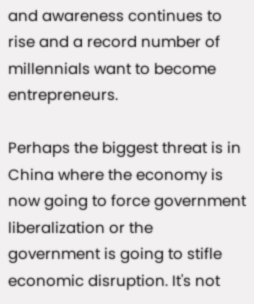and awareness continues to rise and a record number of millennials want to become entrepreneurs.

Perhaps the biggest threat is in China where the economy is now going to force government liberalization or the government is going to stifle economic disruption. It's not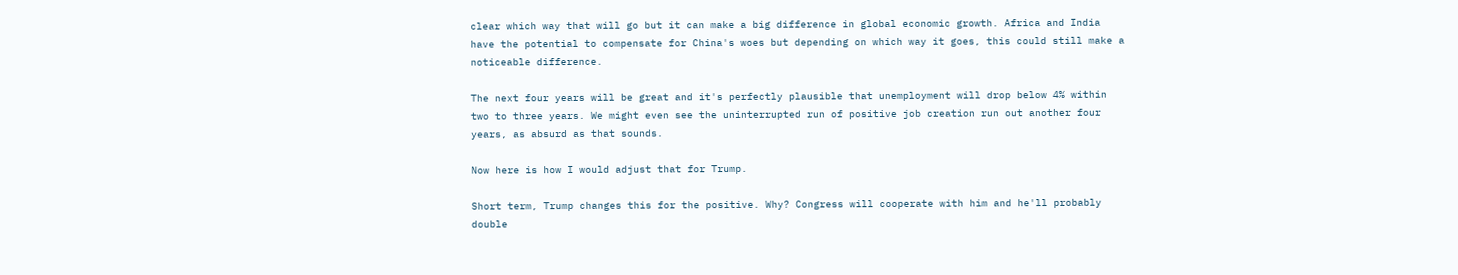clear which way that will go but it can make a big difference in global economic growth. Africa and India have the potential to compensate for China's woes but depending on which way it goes, this could still make a noticeable difference.

The next four years will be great and it's perfectly plausible that unemployment will drop below 4% within two to three years. We might even see the uninterrupted run of positive job creation run out another four years, as absurd as that sounds.

Now here is how I would adjust that for Trump.

Short term, Trump changes this for the positive. Why? Congress will cooperate with him and he'll probably double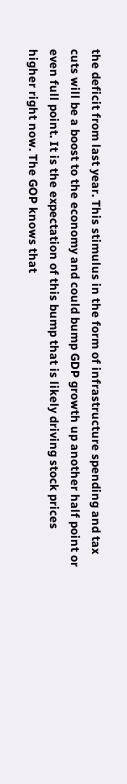the deficit from last year. This stimulus in the form of infrastructure spending and tax cuts will be a boost to the economy and could bump GDP growth up another half point or even full point. It is the expectation of this bump that is likely driving stock prices higher right now. The GOP knows that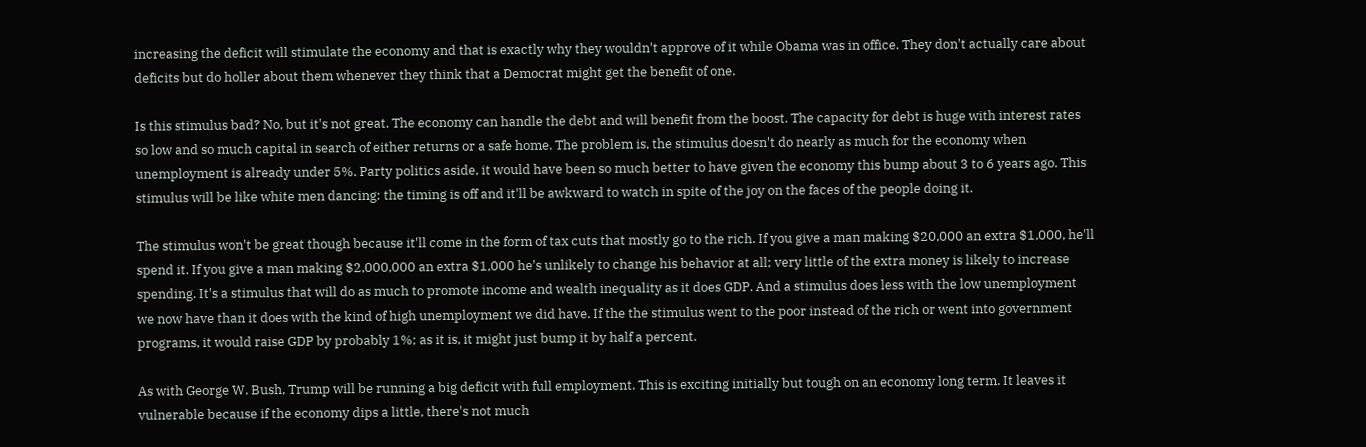increasing the deficit will stimulate the economy and that is exactly why they wouldn't approve of it while Obama was in office. They don't actually care about deficits but do holler about them whenever they think that a Democrat might get the benefit of one.

Is this stimulus bad? No, but it's not great. The economy can handle the debt and will benefit from the boost. The capacity for debt is huge with interest rates so low and so much capital in search of either returns or a safe home. The problem is, the stimulus doesn't do nearly as much for the economy when unemployment is already under 5%. Party politics aside, it would have been so much better to have given the economy this bump about 3 to 6 years ago. This stimulus will be like white men dancing: the timing is off and it'll be awkward to watch in spite of the joy on the faces of the people doing it.

The stimulus won't be great though because it'll come in the form of tax cuts that mostly go to the rich. If you give a man making $20,000 an extra $1,000, he'll spend it. If you give a man making $2,000,000 an extra $1,000 he's unlikely to change his behavior at all; very little of the extra money is likely to increase spending. It's a stimulus that will do as much to promote income and wealth inequality as it does GDP. And a stimulus does less with the low unemployment we now have than it does with the kind of high unemployment we did have. If the the stimulus went to the poor instead of the rich or went into government programs, it would raise GDP by probably 1%; as it is, it might just bump it by half a percent.

As with George W. Bush, Trump will be running a big deficit with full employment. This is exciting initially but tough on an economy long term. It leaves it vulnerable because if the economy dips a little, there's not much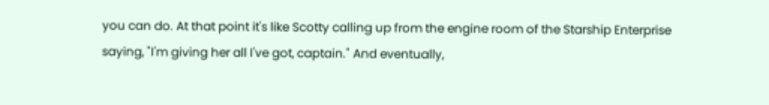you can do. At that point it's like Scotty calling up from the engine room of the Starship Enterprise saying, "I'm giving her all I've got, captain." And eventually,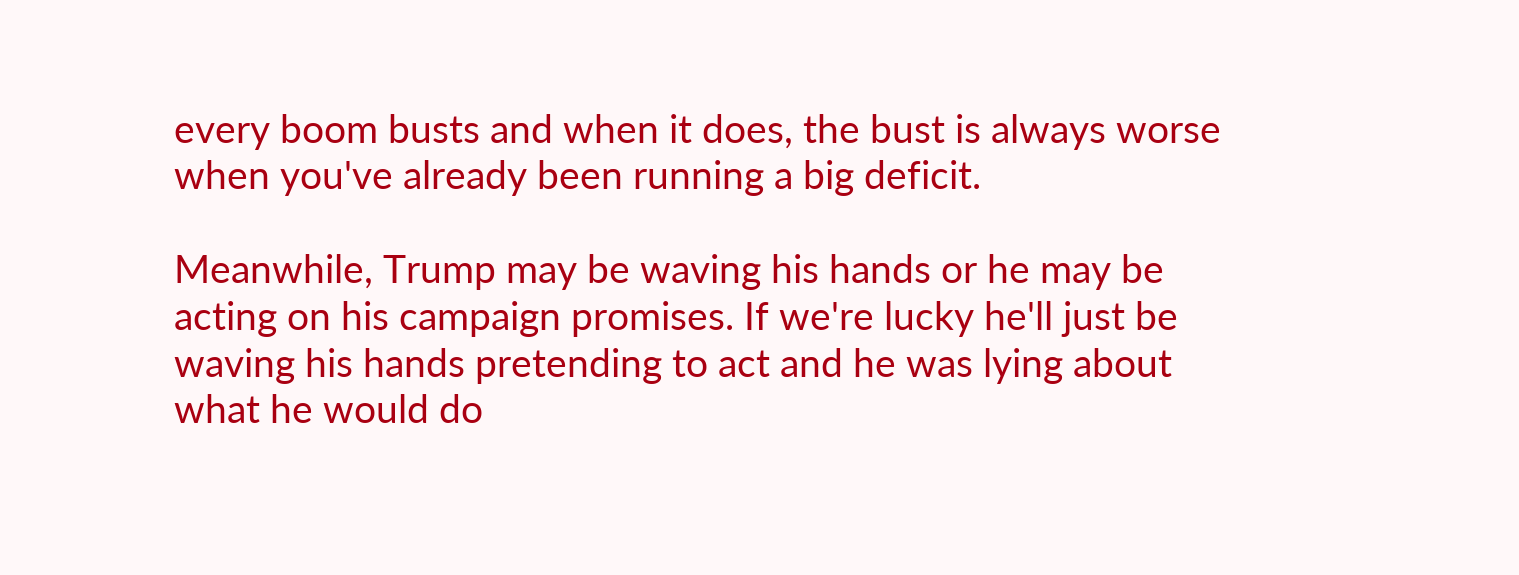every boom busts and when it does, the bust is always worse when you've already been running a big deficit.

Meanwhile, Trump may be waving his hands or he may be acting on his campaign promises. If we're lucky he'll just be waving his hands pretending to act and he was lying about what he would do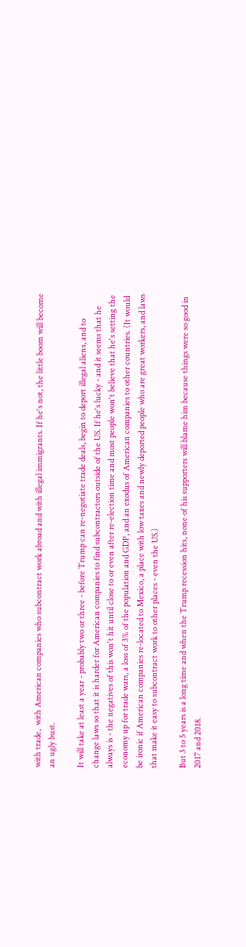with trade,  with American companies who subcontract work abroad and with illegal immigrants. If he's not, the little boom will become an ugly bust.

It will take at least a year - probably two or three - before Trump can re-negotiate trade deals, begin to deport illegal aliens, and to change laws so that it is harder for American companies to find subcontractors outside of the US. If he's lucky - and it seems that he always is - the negatives of this won't hit until close to or even after re-election time and most people won't believe that he's setting the economy up for trade wars, a loss of 3% of the population and GDP, and an exodus of American companies to other countries. (It would be ironic if American companies re-located to Mexico, a place with low taxes and newly deported people who are great workers, and laws that make it easy to subcontract work to other places - even the US.)

But 3 to 5 years is a long time and when the Trump recession hits, none of his supporters will blame him because things were so good in 2017 and 2018.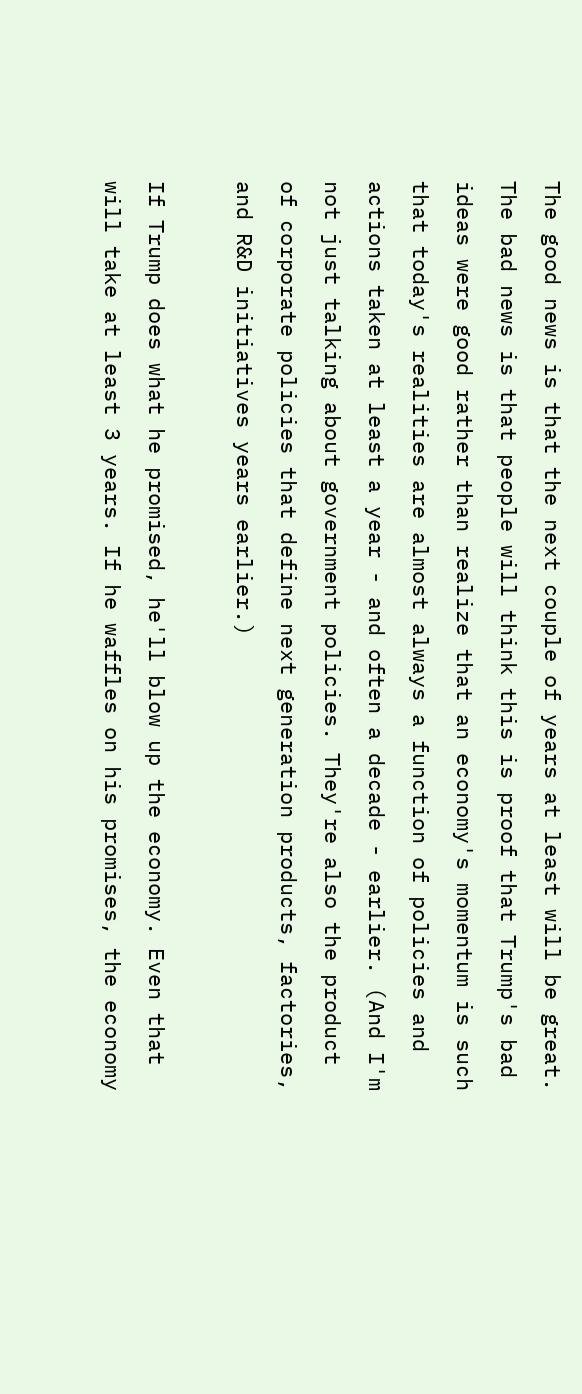The good news is that the next couple of years at least will be great. The bad news is that people will think this is proof that Trump's bad ideas were good rather than realize that an economy's momentum is such that today's realities are almost always a function of policies and actions taken at least a year - and often a decade - earlier. (And I'm not just talking about government policies. They're also the product of corporate policies that define next generation products, factories, and R&D initiatives years earlier.)

If Trump does what he promised, he'll blow up the economy. Even that will take at least 3 years. If he waffles on his promises, the economy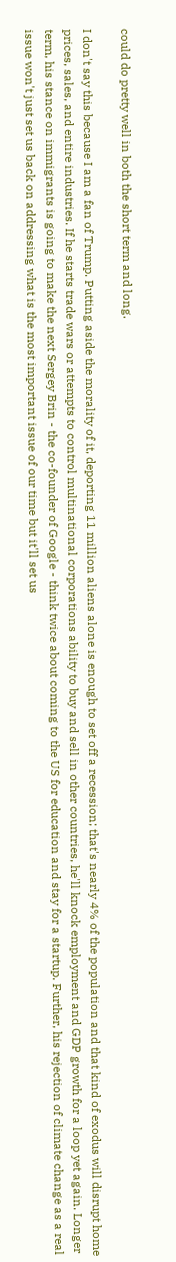could do pretty well in both the short term and long.

I don't say this because I am a fan of Trump. Putting aside the morality of it, deporting 11 million aliens alone is enough to set off a recession; that's nearly 4% of the population and that kind of exodus will disrupt home prices, sales, and entire industries. If he starts trade wars or attempts to control multinational corporations ability to buy and sell in other countries, he'll knock employment and GDP growth for a loop yet again. Longer term, his stance on immigrants is going to make the next Sergey Brin - the co-founder of Google - think twice about coming to the US for education and stay for a startup. Further, his rejection of climate change as a real issue won't just set us back on addressing what is the most important issue of our time but it'll set us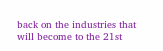back on the industries that will become to the 21st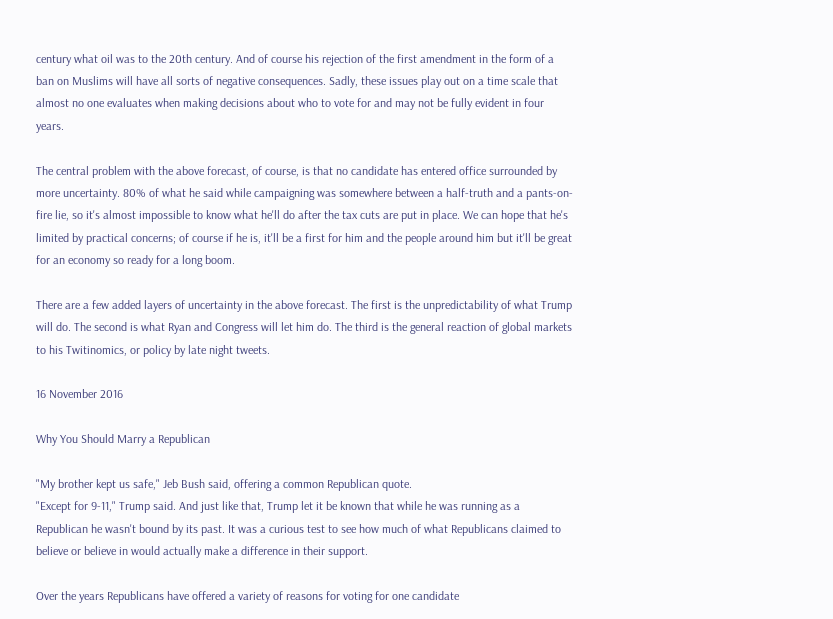century what oil was to the 20th century. And of course his rejection of the first amendment in the form of a ban on Muslims will have all sorts of negative consequences. Sadly, these issues play out on a time scale that almost no one evaluates when making decisions about who to vote for and may not be fully evident in four years.

The central problem with the above forecast, of course, is that no candidate has entered office surrounded by more uncertainty. 80% of what he said while campaigning was somewhere between a half-truth and a pants-on-fire lie, so it's almost impossible to know what he'll do after the tax cuts are put in place. We can hope that he's limited by practical concerns; of course if he is, it'll be a first for him and the people around him but it'll be great for an economy so ready for a long boom.

There are a few added layers of uncertainty in the above forecast. The first is the unpredictability of what Trump will do. The second is what Ryan and Congress will let him do. The third is the general reaction of global markets to his Twitinomics, or policy by late night tweets.

16 November 2016

Why You Should Marry a Republican

"My brother kept us safe," Jeb Bush said, offering a common Republican quote.
"Except for 9-11," Trump said. And just like that, Trump let it be known that while he was running as a Republican he wasn't bound by its past. It was a curious test to see how much of what Republicans claimed to believe or believe in would actually make a difference in their support.

Over the years Republicans have offered a variety of reasons for voting for one candidate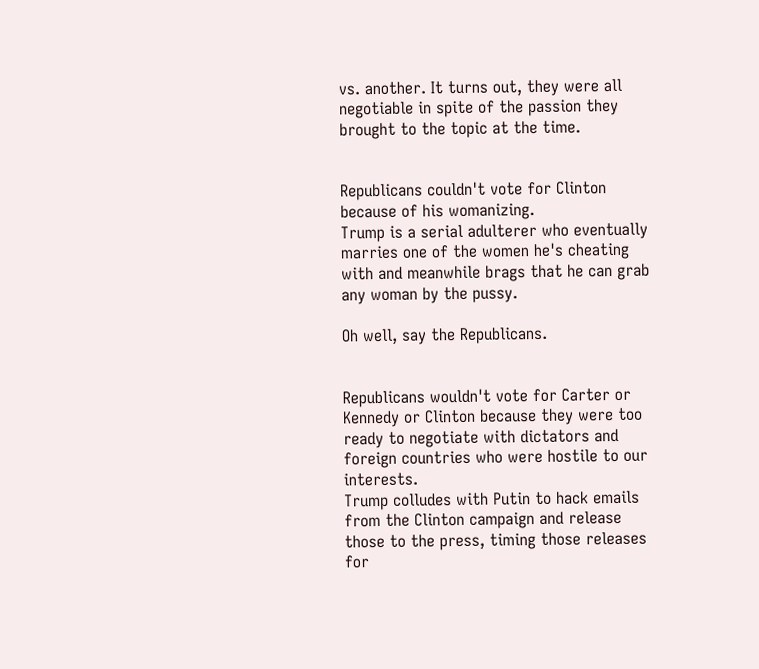vs. another. It turns out, they were all negotiable in spite of the passion they brought to the topic at the time.


Republicans couldn't vote for Clinton because of his womanizing.
Trump is a serial adulterer who eventually marries one of the women he's cheating with and meanwhile brags that he can grab any woman by the pussy.

Oh well, say the Republicans.


Republicans wouldn't vote for Carter or Kennedy or Clinton because they were too ready to negotiate with dictators and foreign countries who were hostile to our interests.
Trump colludes with Putin to hack emails from the Clinton campaign and release those to the press, timing those releases for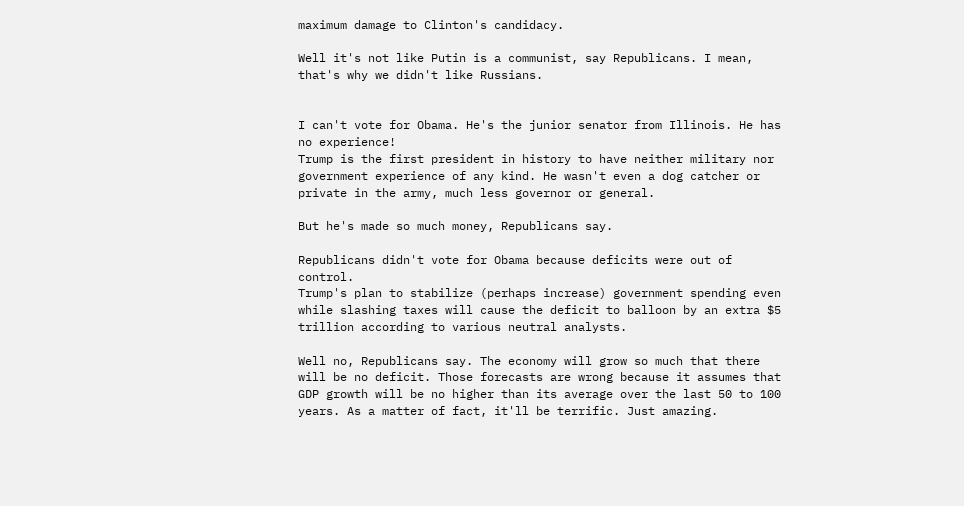maximum damage to Clinton's candidacy.

Well it's not like Putin is a communist, say Republicans. I mean, that's why we didn't like Russians.


I can't vote for Obama. He's the junior senator from Illinois. He has no experience!
Trump is the first president in history to have neither military nor government experience of any kind. He wasn't even a dog catcher or private in the army, much less governor or general.

But he's made so much money, Republicans say.

Republicans didn't vote for Obama because deficits were out of control.
Trump's plan to stabilize (perhaps increase) government spending even while slashing taxes will cause the deficit to balloon by an extra $5 trillion according to various neutral analysts.

Well no, Republicans say. The economy will grow so much that there will be no deficit. Those forecasts are wrong because it assumes that GDP growth will be no higher than its average over the last 50 to 100 years. As a matter of fact, it'll be terrific. Just amazing.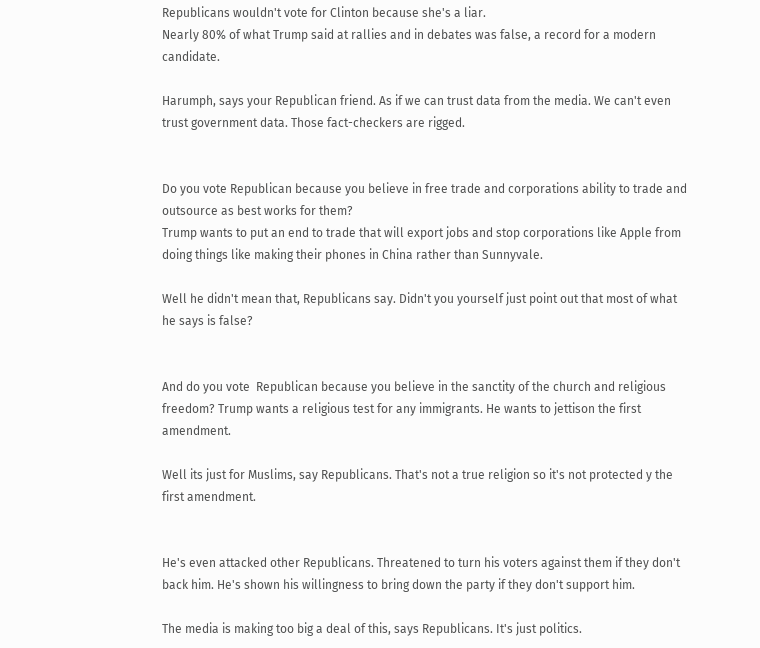Republicans wouldn't vote for Clinton because she's a liar.
Nearly 80% of what Trump said at rallies and in debates was false, a record for a modern candidate.

Harumph, says your Republican friend. As if we can trust data from the media. We can't even trust government data. Those fact-checkers are rigged.


Do you vote Republican because you believe in free trade and corporations ability to trade and outsource as best works for them?
Trump wants to put an end to trade that will export jobs and stop corporations like Apple from doing things like making their phones in China rather than Sunnyvale.

Well he didn't mean that, Republicans say. Didn't you yourself just point out that most of what he says is false?


And do you vote  Republican because you believe in the sanctity of the church and religious freedom? Trump wants a religious test for any immigrants. He wants to jettison the first amendment.

Well its just for Muslims, say Republicans. That's not a true religion so it's not protected y the first amendment.


He's even attacked other Republicans. Threatened to turn his voters against them if they don't back him. He's shown his willingness to bring down the party if they don't support him.

The media is making too big a deal of this, says Republicans. It's just politics.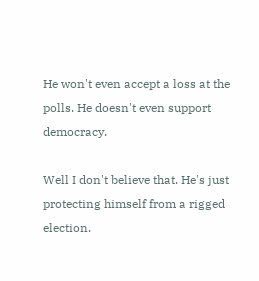He won't even accept a loss at the polls. He doesn't even support democracy.

Well I don't believe that. He's just protecting himself from a rigged election.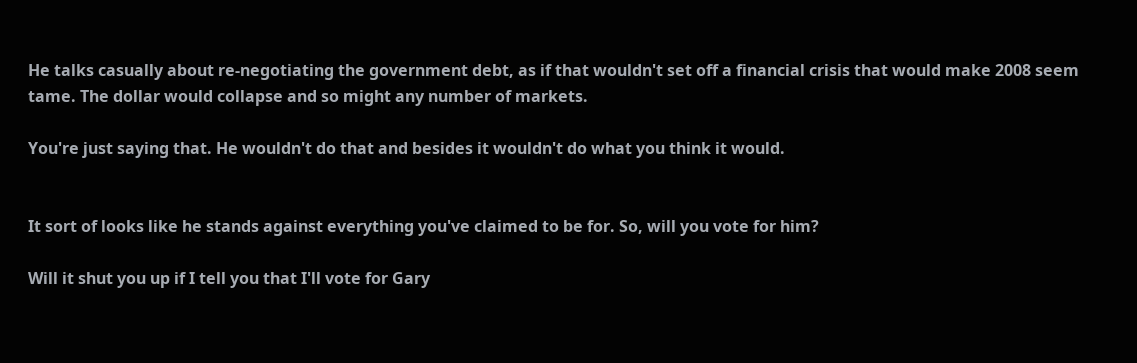He talks casually about re-negotiating the government debt, as if that wouldn't set off a financial crisis that would make 2008 seem tame. The dollar would collapse and so might any number of markets.

You're just saying that. He wouldn't do that and besides it wouldn't do what you think it would.


It sort of looks like he stands against everything you've claimed to be for. So, will you vote for him?

Will it shut you up if I tell you that I'll vote for Gary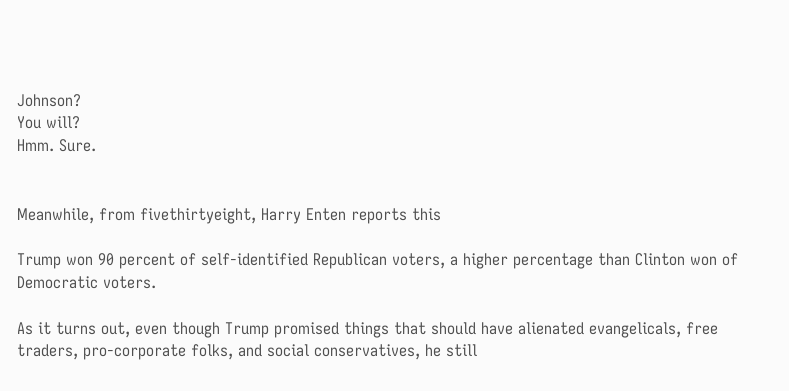Johnson?
You will?
Hmm. Sure.


Meanwhile, from fivethirtyeight, Harry Enten reports this

Trump won 90 percent of self-identified Republican voters, a higher percentage than Clinton won of Democratic voters.

As it turns out, even though Trump promised things that should have alienated evangelicals, free traders, pro-corporate folks, and social conservatives, he still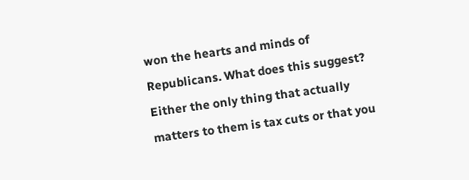won the hearts and minds of Republicans. What does this suggest? Either the only thing that actually matters to them is tax cuts or that you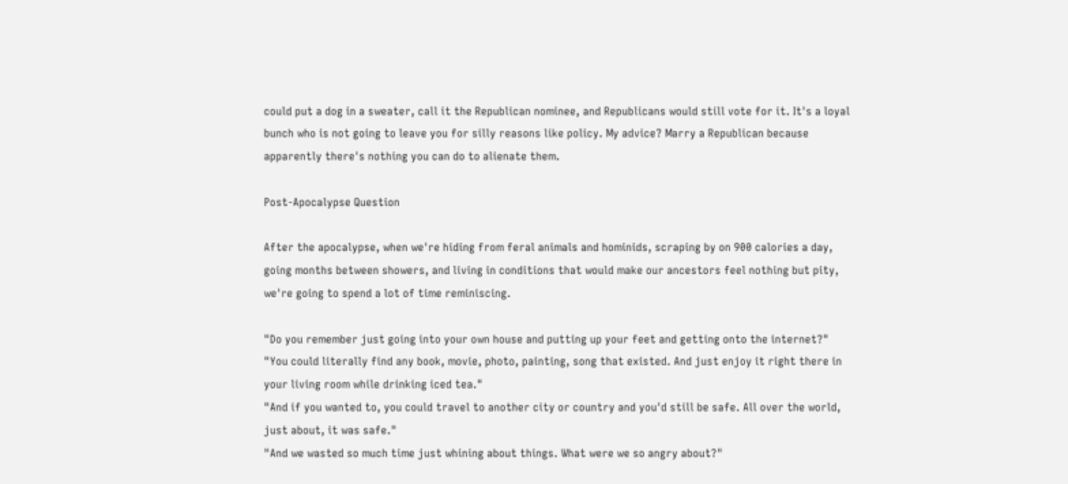could put a dog in a sweater, call it the Republican nominee, and Republicans would still vote for it. It's a loyal bunch who is not going to leave you for silly reasons like policy. My advice? Marry a Republican because apparently there's nothing you can do to alienate them.

Post-Apocalypse Question

After the apocalypse, when we're hiding from feral animals and hominids, scraping by on 900 calories a day, going months between showers, and living in conditions that would make our ancestors feel nothing but pity, we're going to spend a lot of time reminiscing.

"Do you remember just going into your own house and putting up your feet and getting onto the internet?"
"You could literally find any book, movie, photo, painting, song that existed. And just enjoy it right there in your living room while drinking iced tea."
"And if you wanted to, you could travel to another city or country and you'd still be safe. All over the world, just about, it was safe."
"And we wasted so much time just whining about things. What were we so angry about?"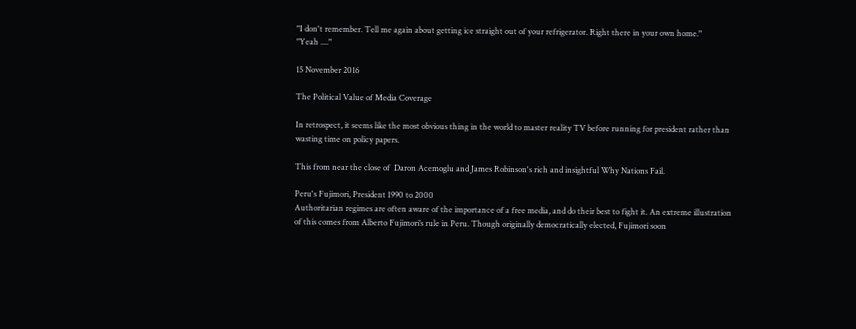"I don't remember. Tell me again about getting ice straight out of your refrigerator. Right there in your own home."
"Yeah ...."

15 November 2016

The Political Value of Media Coverage

In retrospect, it seems like the most obvious thing in the world to master reality TV before running for president rather than wasting time on policy papers.

This from near the close of  Daron Acemoglu and James Robinson's rich and insightful Why Nations Fail.

Peru's Fujimori, President 1990 to 2000
Authoritarian regimes are often aware of the importance of a free media, and do their best to fight it. An extreme illustration of this comes from Alberto Fujimori’s rule in Peru. Though originally democratically elected, Fujimori soon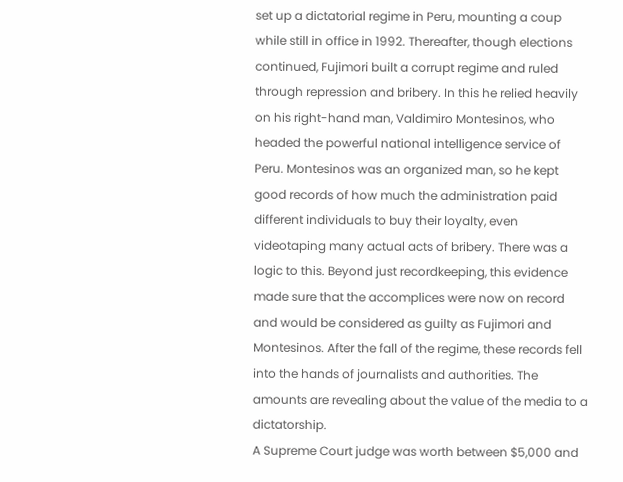set up a dictatorial regime in Peru, mounting a coup while still in office in 1992. Thereafter, though elections continued, Fujimori built a corrupt regime and ruled through repression and bribery. In this he relied heavily on his right-hand man, Valdimiro Montesinos, who headed the powerful national intelligence service of Peru. Montesinos was an organized man, so he kept good records of how much the administration paid different individuals to buy their loyalty, even videotaping many actual acts of bribery. There was a logic to this. Beyond just recordkeeping, this evidence made sure that the accomplices were now on record and would be considered as guilty as Fujimori and Montesinos. After the fall of the regime, these records fell into the hands of journalists and authorities. The amounts are revealing about the value of the media to a dictatorship.
A Supreme Court judge was worth between $5,000 and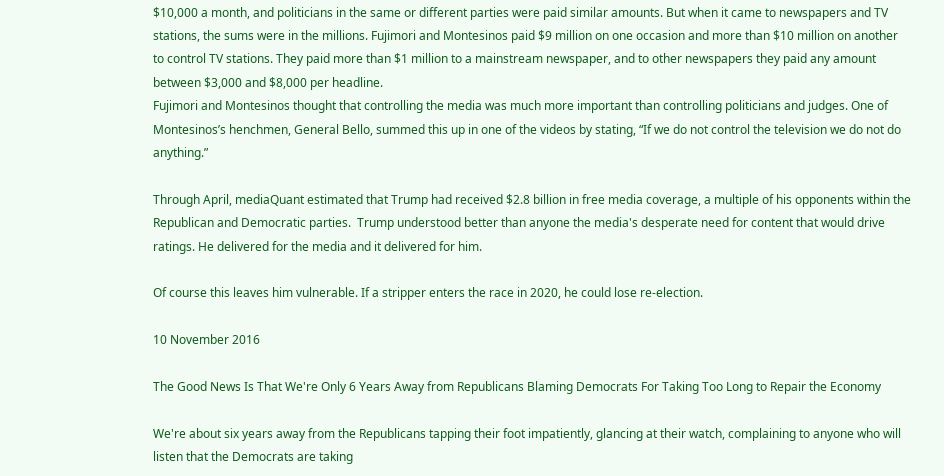$10,000 a month, and politicians in the same or different parties were paid similar amounts. But when it came to newspapers and TV stations, the sums were in the millions. Fujimori and Montesinos paid $9 million on one occasion and more than $10 million on another to control TV stations. They paid more than $1 million to a mainstream newspaper, and to other newspapers they paid any amount between $3,000 and $8,000 per headline.
Fujimori and Montesinos thought that controlling the media was much more important than controlling politicians and judges. One of Montesinos’s henchmen, General Bello, summed this up in one of the videos by stating, “If we do not control the television we do not do anything.”

Through April, mediaQuant estimated that Trump had received $2.8 billion in free media coverage, a multiple of his opponents within the Republican and Democratic parties.  Trump understood better than anyone the media's desperate need for content that would drive ratings. He delivered for the media and it delivered for him.

Of course this leaves him vulnerable. If a stripper enters the race in 2020, he could lose re-election.

10 November 2016

The Good News Is That We're Only 6 Years Away from Republicans Blaming Democrats For Taking Too Long to Repair the Economy

We're about six years away from the Republicans tapping their foot impatiently, glancing at their watch, complaining to anyone who will listen that the Democrats are taking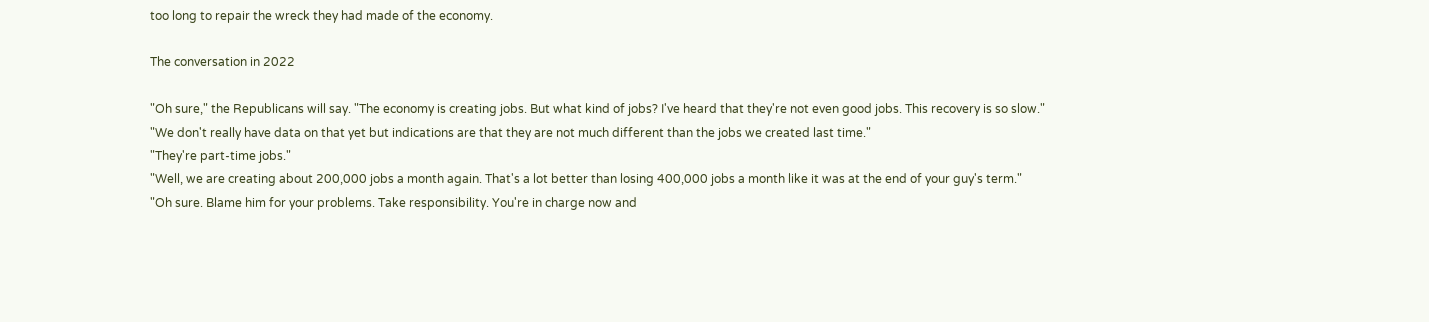too long to repair the wreck they had made of the economy.

The conversation in 2022

"Oh sure," the Republicans will say. "The economy is creating jobs. But what kind of jobs? I've heard that they're not even good jobs. This recovery is so slow."
"We don't really have data on that yet but indications are that they are not much different than the jobs we created last time."
"They're part-time jobs."
"Well, we are creating about 200,000 jobs a month again. That's a lot better than losing 400,000 jobs a month like it was at the end of your guy's term."
"Oh sure. Blame him for your problems. Take responsibility. You're in charge now and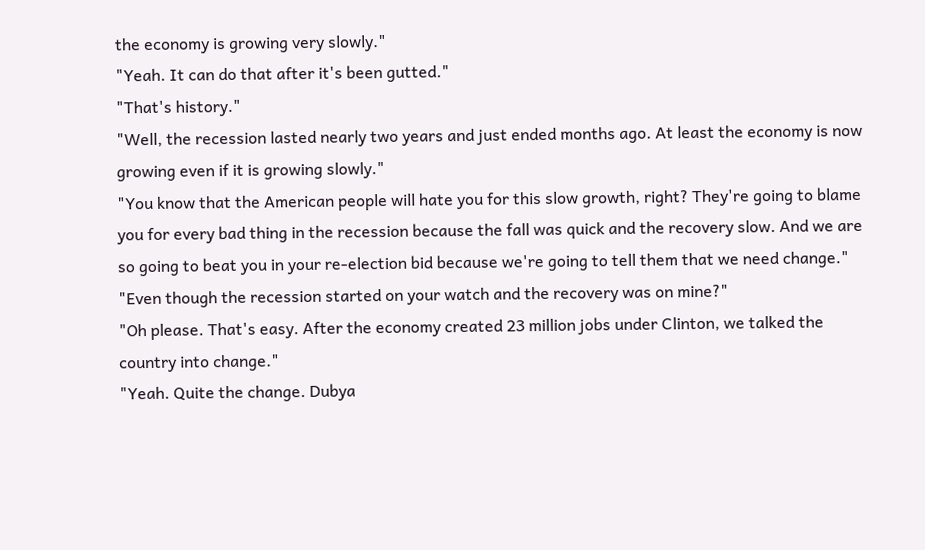the economy is growing very slowly."
"Yeah. It can do that after it's been gutted."
"That's history."
"Well, the recession lasted nearly two years and just ended months ago. At least the economy is now growing even if it is growing slowly."
"You know that the American people will hate you for this slow growth, right? They're going to blame you for every bad thing in the recession because the fall was quick and the recovery slow. And we are so going to beat you in your re-election bid because we're going to tell them that we need change."
"Even though the recession started on your watch and the recovery was on mine?"
"Oh please. That's easy. After the economy created 23 million jobs under Clinton, we talked the country into change."
"Yeah. Quite the change. Dubya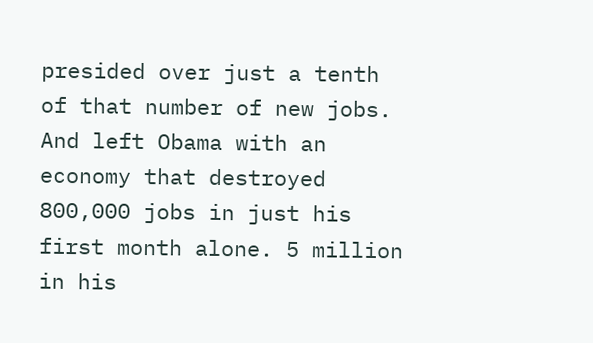presided over just a tenth of that number of new jobs. And left Obama with an economy that destroyed 800,000 jobs in just his first month alone. 5 million in his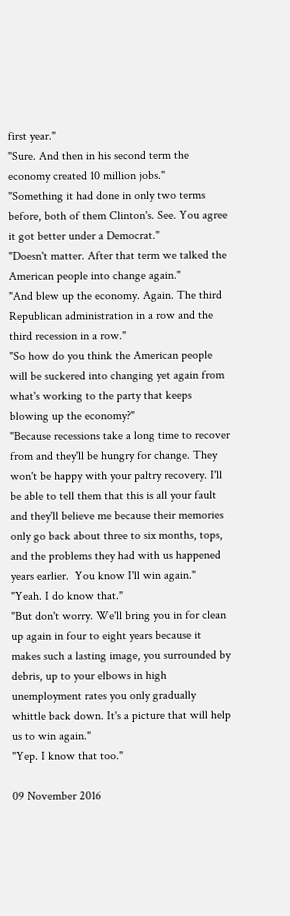first year."
"Sure. And then in his second term the economy created 10 million jobs."
"Something it had done in only two terms before, both of them Clinton's. See. You agree it got better under a Democrat."
"Doesn't matter. After that term we talked the American people into change again."
"And blew up the economy. Again. The third Republican administration in a row and the third recession in a row."
"So how do you think the American people will be suckered into changing yet again from what's working to the party that keeps blowing up the economy?"
"Because recessions take a long time to recover from and they'll be hungry for change. They won't be happy with your paltry recovery. I'll be able to tell them that this is all your fault and they'll believe me because their memories only go back about three to six months, tops, and the problems they had with us happened years earlier.  You know I'll win again."
"Yeah. I do know that."
"But don't worry. We'll bring you in for clean up again in four to eight years because it makes such a lasting image, you surrounded by debris, up to your elbows in high unemployment rates you only gradually whittle back down. It's a picture that will help us to win again."
"Yep. I know that too."

09 November 2016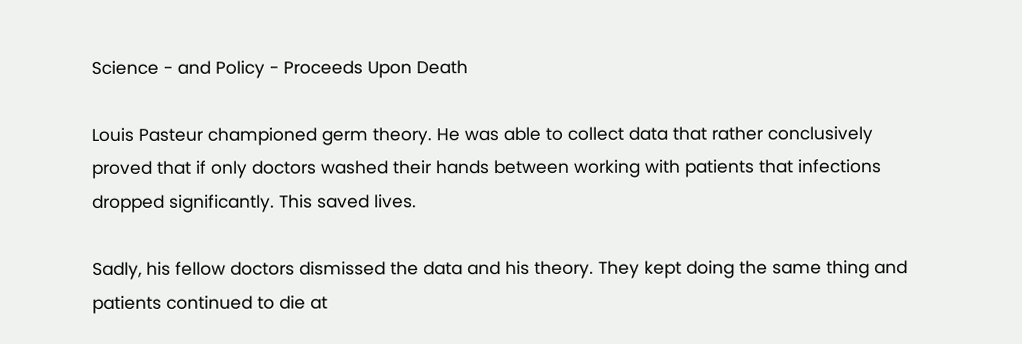Science - and Policy - Proceeds Upon Death

Louis Pasteur championed germ theory. He was able to collect data that rather conclusively proved that if only doctors washed their hands between working with patients that infections dropped significantly. This saved lives.

Sadly, his fellow doctors dismissed the data and his theory. They kept doing the same thing and patients continued to die at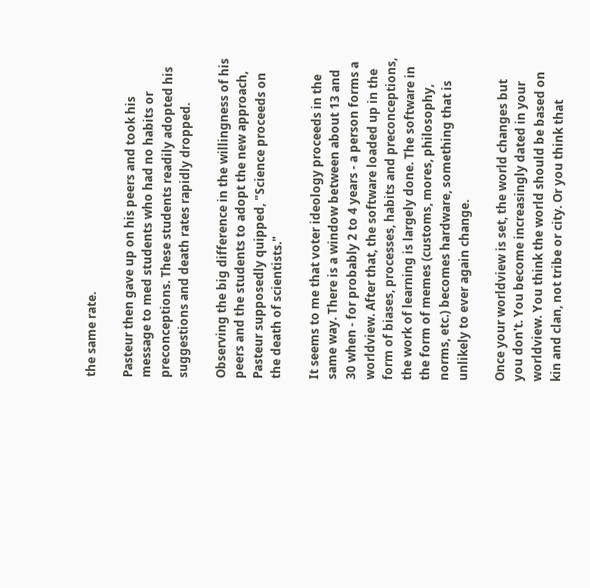the same rate.

Pasteur then gave up on his peers and took his message to med students who had no habits or preconceptions. These students readily adopted his suggestions and death rates rapidly dropped.

Observing the big difference in the willingness of his peers and the students to adopt the new approach, Pasteur supposedly quipped, "Science proceeds on the death of scientists."

It seems to me that voter ideology proceeds in the same way. There is a window between about 13 and 30 when - for probably 2 to 4 years - a person forms a worldview. After that, the software loaded up in the form of biases, processes, habits and preconceptions, the work of learning is largely done. The software in the form of memes (customs, mores, philosophy, norms, etc.) becomes hardware, something that is unlikely to ever again change.

Once your worldview is set, the world changes but you don't. You become increasingly dated in your worldview. You think the world should be based on kin and clan, not tribe or city. Or you think that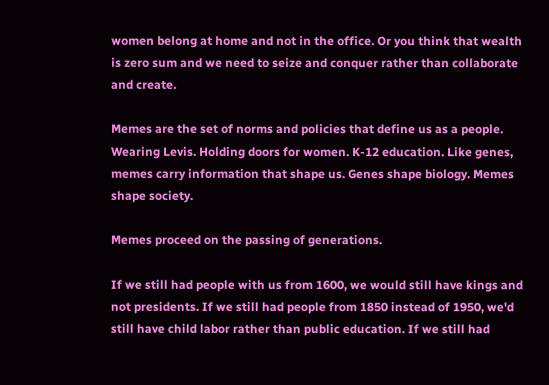women belong at home and not in the office. Or you think that wealth is zero sum and we need to seize and conquer rather than collaborate and create.

Memes are the set of norms and policies that define us as a people. Wearing Levis. Holding doors for women. K-12 education. Like genes, memes carry information that shape us. Genes shape biology. Memes shape society.

Memes proceed on the passing of generations.

If we still had people with us from 1600, we would still have kings and not presidents. If we still had people from 1850 instead of 1950, we'd still have child labor rather than public education. If we still had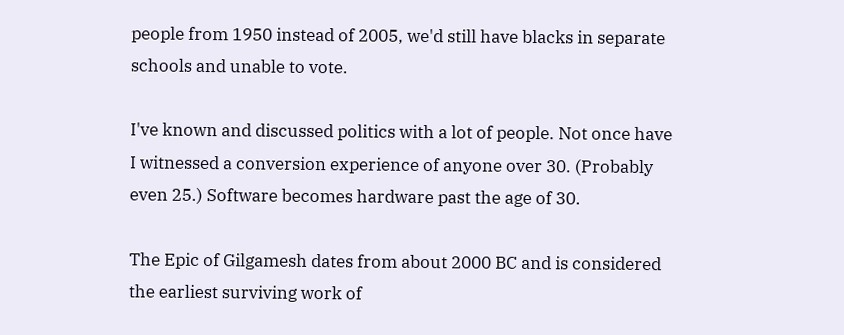people from 1950 instead of 2005, we'd still have blacks in separate schools and unable to vote.

I've known and discussed politics with a lot of people. Not once have I witnessed a conversion experience of anyone over 30. (Probably even 25.) Software becomes hardware past the age of 30.

The Epic of Gilgamesh dates from about 2000 BC and is considered the earliest surviving work of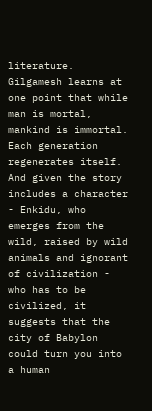literature. Gilgamesh learns at one point that while man is mortal, mankind is immortal. Each generation regenerates itself. And given the story includes a character - Enkidu, who emerges from the wild, raised by wild animals and ignorant of civilization - who has to be civilized, it suggests that the city of Babylon could turn you into a human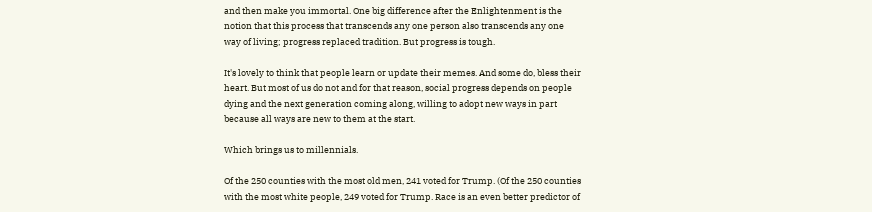and then make you immortal. One big difference after the Enlightenment is the notion that this process that transcends any one person also transcends any one way of living; progress replaced tradition. But progress is tough.

It's lovely to think that people learn or update their memes. And some do, bless their heart. But most of us do not and for that reason, social progress depends on people dying and the next generation coming along, willing to adopt new ways in part because all ways are new to them at the start.

Which brings us to millennials.

Of the 250 counties with the most old men, 241 voted for Trump. (Of the 250 counties with the most white people, 249 voted for Trump. Race is an even better predictor of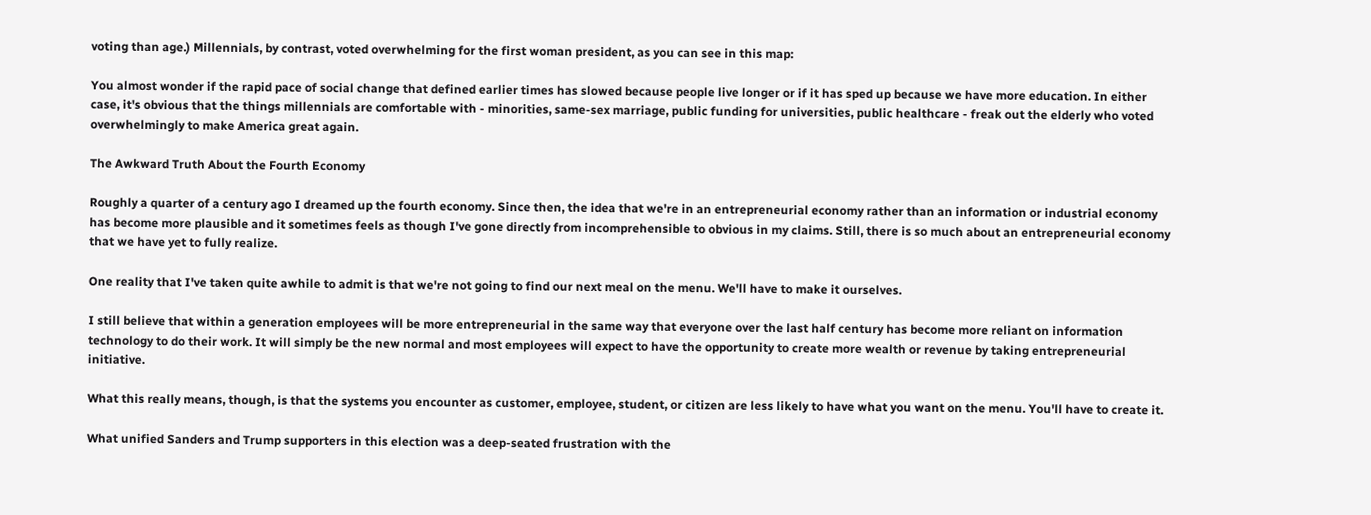voting than age.) Millennials, by contrast, voted overwhelming for the first woman president, as you can see in this map:

You almost wonder if the rapid pace of social change that defined earlier times has slowed because people live longer or if it has sped up because we have more education. In either case, it's obvious that the things millennials are comfortable with - minorities, same-sex marriage, public funding for universities, public healthcare - freak out the elderly who voted overwhelmingly to make America great again.

The Awkward Truth About the Fourth Economy

Roughly a quarter of a century ago I dreamed up the fourth economy. Since then, the idea that we're in an entrepreneurial economy rather than an information or industrial economy has become more plausible and it sometimes feels as though I've gone directly from incomprehensible to obvious in my claims. Still, there is so much about an entrepreneurial economy that we have yet to fully realize.

One reality that I've taken quite awhile to admit is that we're not going to find our next meal on the menu. We'll have to make it ourselves.

I still believe that within a generation employees will be more entrepreneurial in the same way that everyone over the last half century has become more reliant on information technology to do their work. It will simply be the new normal and most employees will expect to have the opportunity to create more wealth or revenue by taking entrepreneurial initiative.

What this really means, though, is that the systems you encounter as customer, employee, student, or citizen are less likely to have what you want on the menu. You'll have to create it.

What unified Sanders and Trump supporters in this election was a deep-seated frustration with the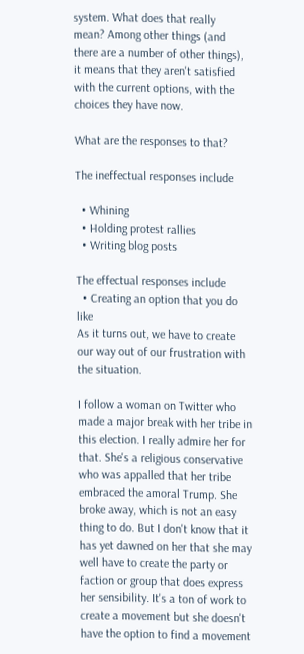system. What does that really mean? Among other things (and there are a number of other things), it means that they aren't satisfied with the current options, with the choices they have now.

What are the responses to that?

The ineffectual responses include

  • Whining
  • Holding protest rallies
  • Writing blog posts

The effectual responses include
  • Creating an option that you do like
As it turns out, we have to create our way out of our frustration with the situation.

I follow a woman on Twitter who made a major break with her tribe in this election. I really admire her for that. She's a religious conservative who was appalled that her tribe embraced the amoral Trump. She broke away, which is not an easy thing to do. But I don't know that it has yet dawned on her that she may well have to create the party or faction or group that does express her sensibility. It's a ton of work to create a movement but she doesn't have the option to find a movement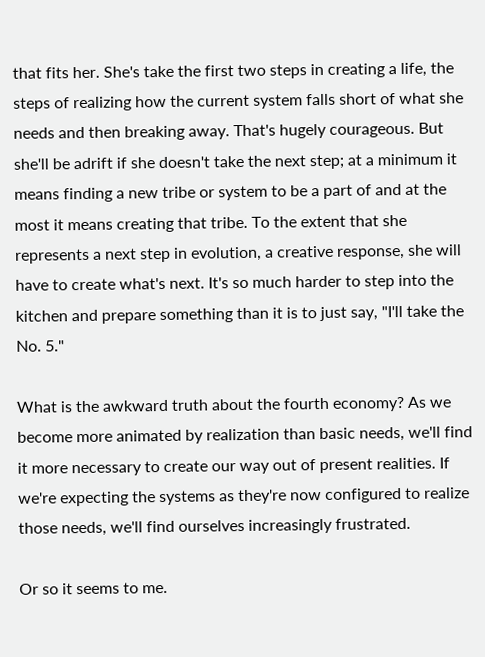that fits her. She's take the first two steps in creating a life, the steps of realizing how the current system falls short of what she needs and then breaking away. That's hugely courageous. But she'll be adrift if she doesn't take the next step; at a minimum it means finding a new tribe or system to be a part of and at the most it means creating that tribe. To the extent that she represents a next step in evolution, a creative response, she will have to create what's next. It's so much harder to step into the kitchen and prepare something than it is to just say, "I'll take the No. 5."

What is the awkward truth about the fourth economy? As we become more animated by realization than basic needs, we'll find it more necessary to create our way out of present realities. If we're expecting the systems as they're now configured to realize those needs, we'll find ourselves increasingly frustrated.

Or so it seems to me.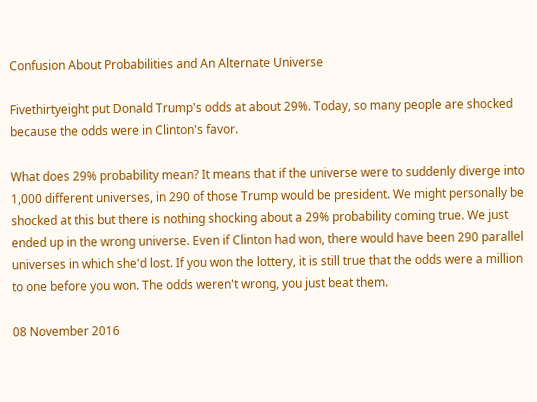Confusion About Probabilities and An Alternate Universe

Fivethirtyeight put Donald Trump's odds at about 29%. Today, so many people are shocked because the odds were in Clinton's favor.

What does 29% probability mean? It means that if the universe were to suddenly diverge into 1,000 different universes, in 290 of those Trump would be president. We might personally be shocked at this but there is nothing shocking about a 29% probability coming true. We just ended up in the wrong universe. Even if Clinton had won, there would have been 290 parallel universes in which she'd lost. If you won the lottery, it is still true that the odds were a million to one before you won. The odds weren't wrong, you just beat them.

08 November 2016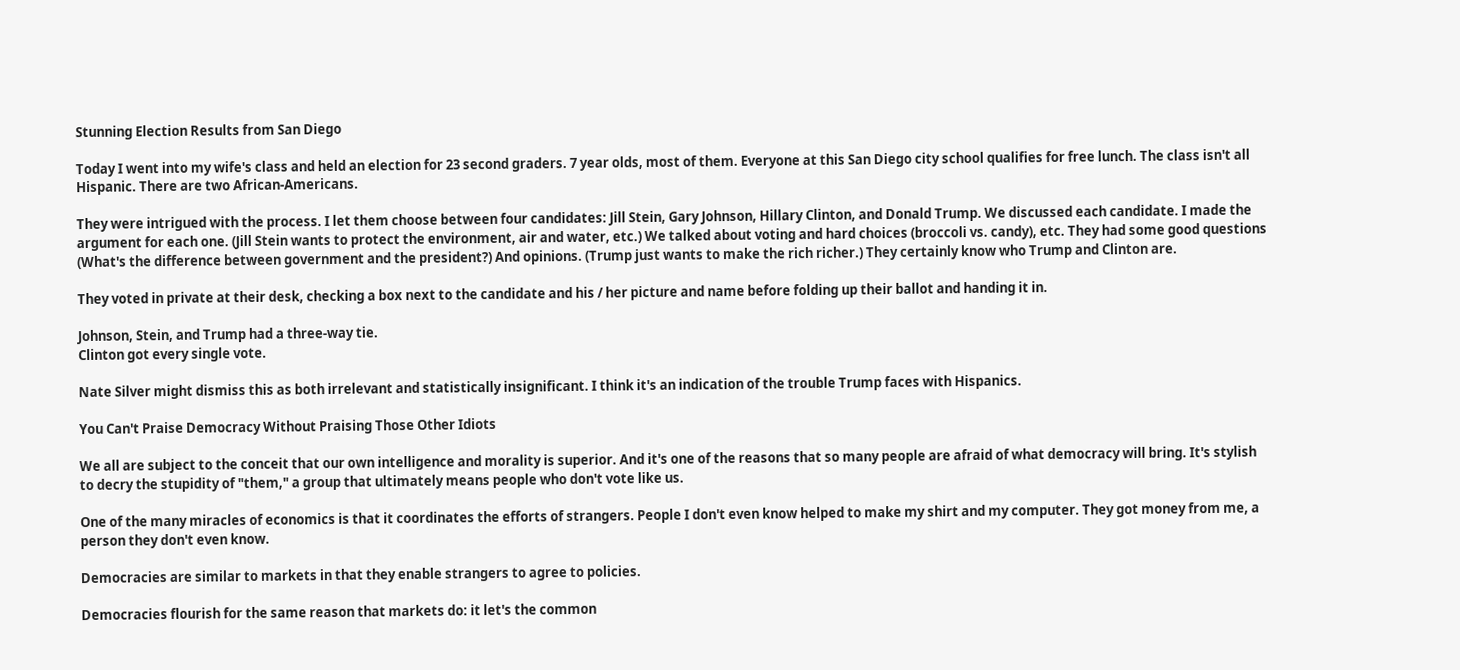Stunning Election Results from San Diego

Today I went into my wife's class and held an election for 23 second graders. 7 year olds, most of them. Everyone at this San Diego city school qualifies for free lunch. The class isn't all Hispanic. There are two African-Americans.

They were intrigued with the process. I let them choose between four candidates: Jill Stein, Gary Johnson, Hillary Clinton, and Donald Trump. We discussed each candidate. I made the argument for each one. (Jill Stein wants to protect the environment, air and water, etc.) We talked about voting and hard choices (broccoli vs. candy), etc. They had some good questions (What's the difference between government and the president?) And opinions. (Trump just wants to make the rich richer.) They certainly know who Trump and Clinton are.

They voted in private at their desk, checking a box next to the candidate and his / her picture and name before folding up their ballot and handing it in.

Johnson, Stein, and Trump had a three-way tie.
Clinton got every single vote.

Nate Silver might dismiss this as both irrelevant and statistically insignificant. I think it's an indication of the trouble Trump faces with Hispanics.

You Can't Praise Democracy Without Praising Those Other Idiots

We all are subject to the conceit that our own intelligence and morality is superior. And it's one of the reasons that so many people are afraid of what democracy will bring. It's stylish to decry the stupidity of "them," a group that ultimately means people who don't vote like us.

One of the many miracles of economics is that it coordinates the efforts of strangers. People I don't even know helped to make my shirt and my computer. They got money from me, a person they don't even know.

Democracies are similar to markets in that they enable strangers to agree to policies.

Democracies flourish for the same reason that markets do: it let's the common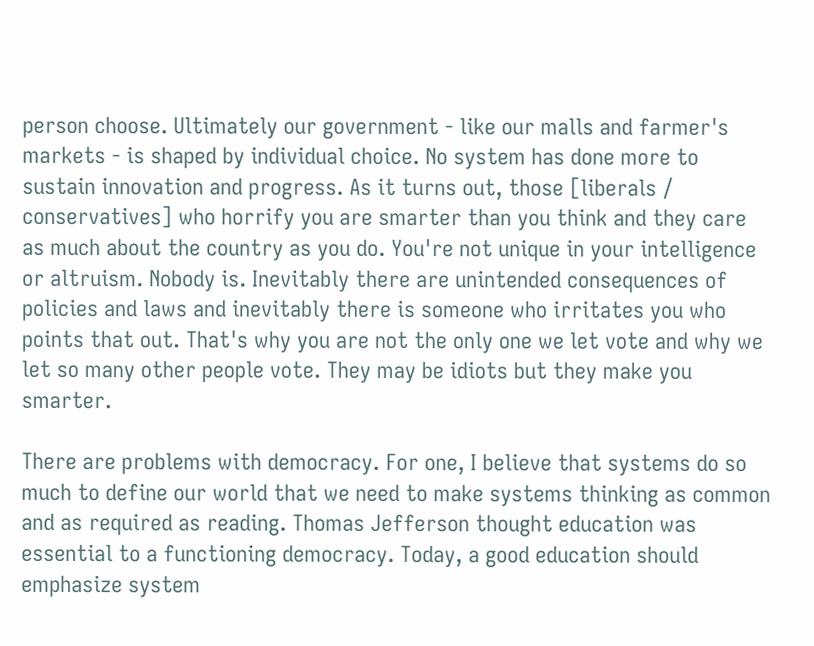person choose. Ultimately our government - like our malls and farmer's markets - is shaped by individual choice. No system has done more to sustain innovation and progress. As it turns out, those [liberals / conservatives] who horrify you are smarter than you think and they care as much about the country as you do. You're not unique in your intelligence or altruism. Nobody is. Inevitably there are unintended consequences of policies and laws and inevitably there is someone who irritates you who points that out. That's why you are not the only one we let vote and why we let so many other people vote. They may be idiots but they make you smarter.

There are problems with democracy. For one, I believe that systems do so much to define our world that we need to make systems thinking as common and as required as reading. Thomas Jefferson thought education was essential to a functioning democracy. Today, a good education should emphasize system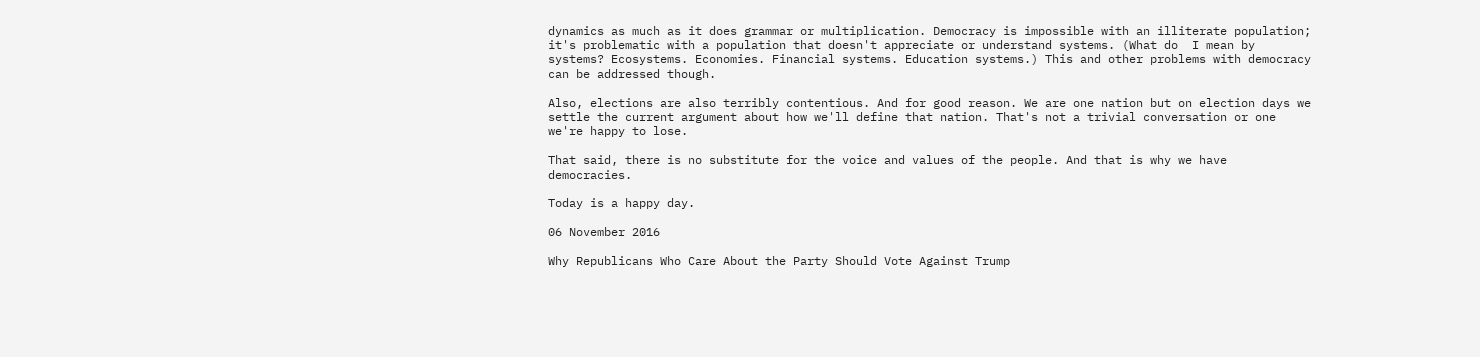dynamics as much as it does grammar or multiplication. Democracy is impossible with an illiterate population; it's problematic with a population that doesn't appreciate or understand systems. (What do  I mean by systems? Ecosystems. Economies. Financial systems. Education systems.) This and other problems with democracy can be addressed though.

Also, elections are also terribly contentious. And for good reason. We are one nation but on election days we settle the current argument about how we'll define that nation. That's not a trivial conversation or one we're happy to lose.

That said, there is no substitute for the voice and values of the people. And that is why we have democracies.

Today is a happy day.

06 November 2016

Why Republicans Who Care About the Party Should Vote Against Trump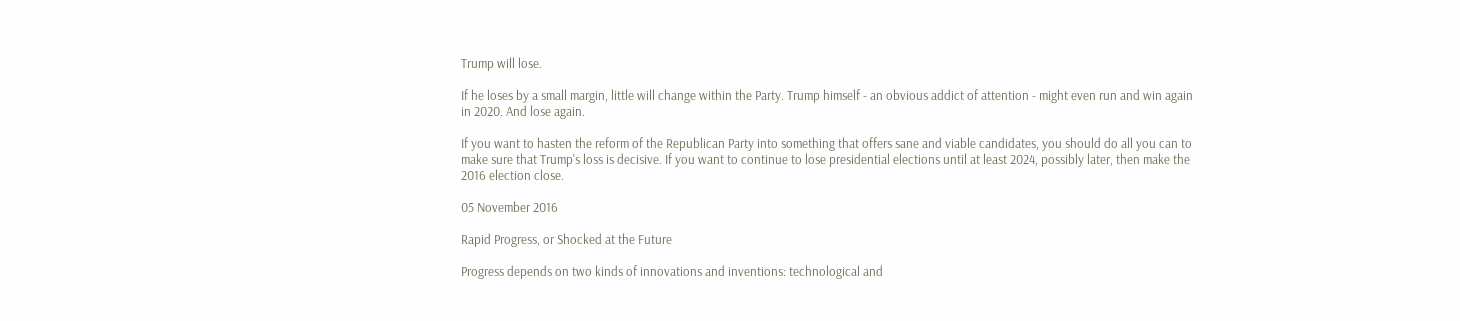Trump will lose.

If he loses by a small margin, little will change within the Party. Trump himself - an obvious addict of attention - might even run and win again in 2020. And lose again.

If you want to hasten the reform of the Republican Party into something that offers sane and viable candidates, you should do all you can to make sure that Trump's loss is decisive. If you want to continue to lose presidential elections until at least 2024, possibly later, then make the 2016 election close.

05 November 2016

Rapid Progress, or Shocked at the Future

Progress depends on two kinds of innovations and inventions: technological and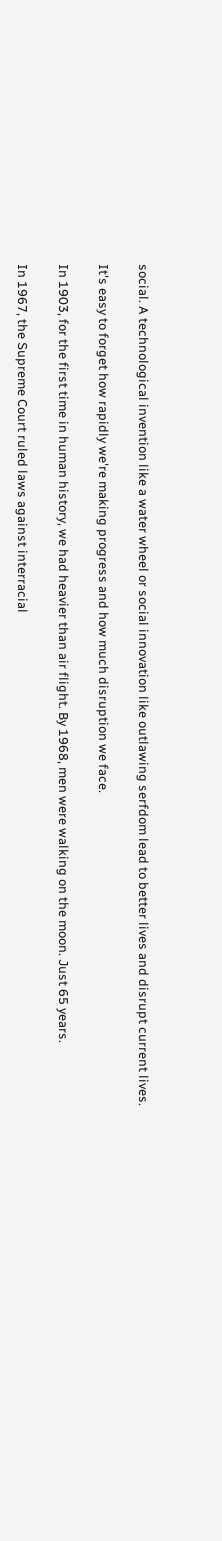social. A technological invention like a water wheel or social innovation like outlawing serfdom lead to better lives and disrupt current lives.

It's easy to forget how rapidly we're making progress and how much disruption we face.

In 1903, for the first time in human history, we had heavier than air flight. By 1968, men were walking on the moon. Just 65 years.

In 1967, the Supreme Court ruled laws against interracial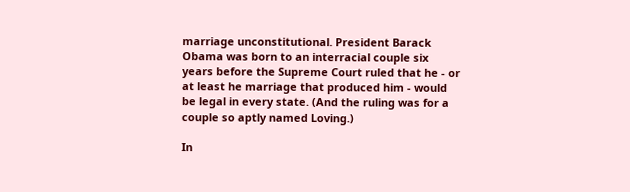marriage unconstitutional. President Barack Obama was born to an interracial couple six years before the Supreme Court ruled that he - or at least he marriage that produced him - would be legal in every state. (And the ruling was for a couple so aptly named Loving.)

In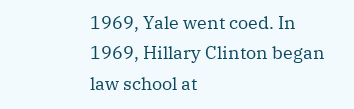1969, Yale went coed. In 1969, Hillary Clinton began law school at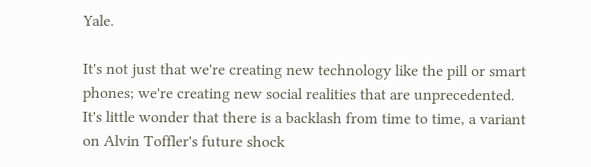Yale.

It's not just that we're creating new technology like the pill or smart phones; we're creating new social realities that are unprecedented. It's little wonder that there is a backlash from time to time, a variant on Alvin Toffler's future shock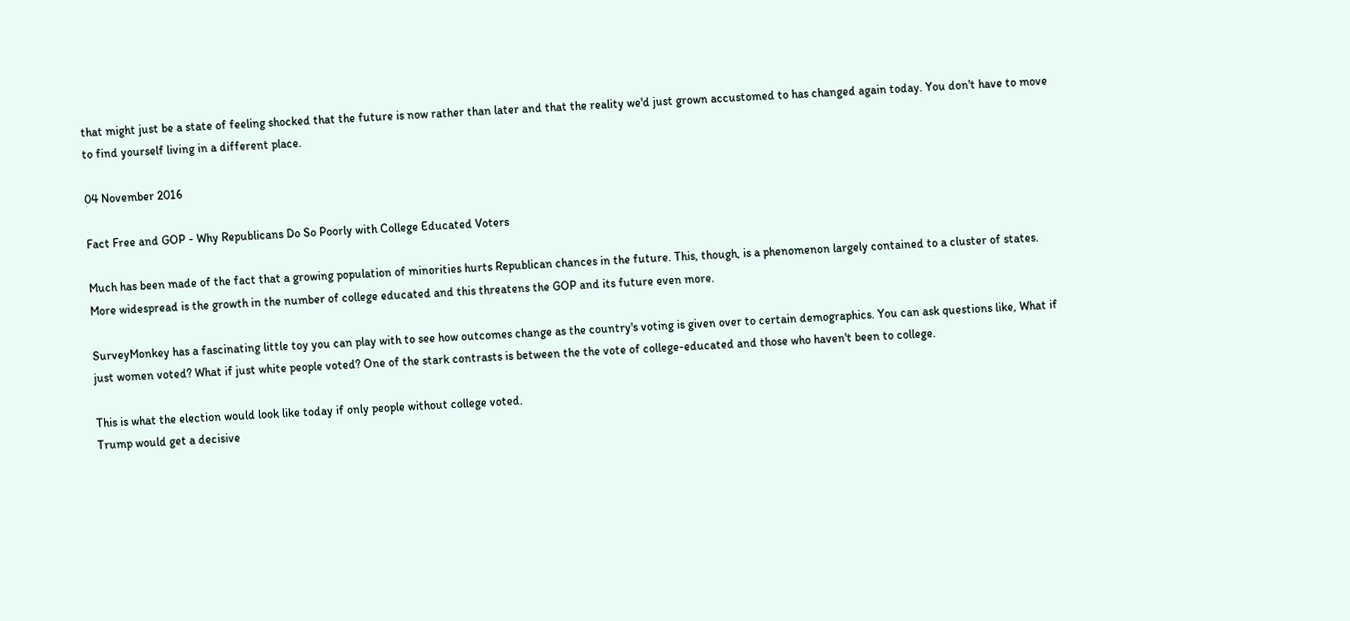that might just be a state of feeling shocked that the future is now rather than later and that the reality we'd just grown accustomed to has changed again today. You don't have to move to find yourself living in a different place.

04 November 2016

Fact Free and GOP - Why Republicans Do So Poorly with College Educated Voters

Much has been made of the fact that a growing population of minorities hurts Republican chances in the future. This, though, is a phenomenon largely contained to a cluster of states. More widespread is the growth in the number of college educated and this threatens the GOP and its future even more.

SurveyMonkey has a fascinating little toy you can play with to see how outcomes change as the country's voting is given over to certain demographics. You can ask questions like, What if just women voted? What if just white people voted? One of the stark contrasts is between the the vote of college-educated and those who haven't been to college.

This is what the election would look like today if only people without college voted.
Trump would get a decisive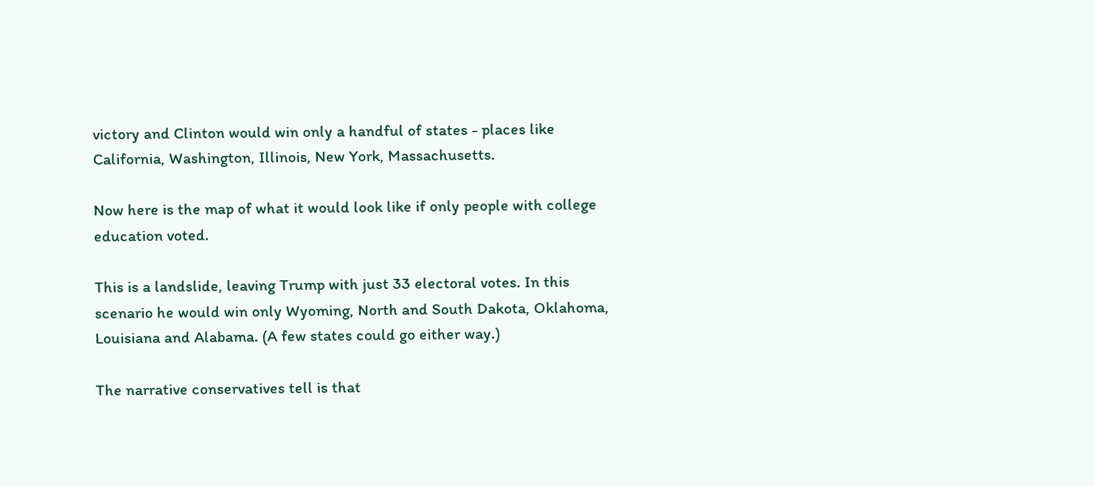victory and Clinton would win only a handful of states - places like California, Washington, Illinois, New York, Massachusetts.

Now here is the map of what it would look like if only people with college education voted.

This is a landslide, leaving Trump with just 33 electoral votes. In this scenario he would win only Wyoming, North and South Dakota, Oklahoma, Louisiana and Alabama. (A few states could go either way.)

The narrative conservatives tell is that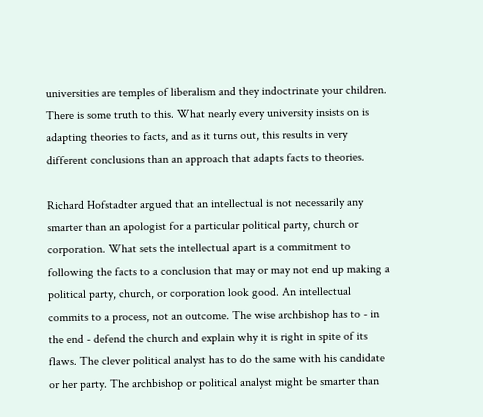universities are temples of liberalism and they indoctrinate your children. There is some truth to this. What nearly every university insists on is adapting theories to facts, and as it turns out, this results in very different conclusions than an approach that adapts facts to theories.

Richard Hofstadter argued that an intellectual is not necessarily any smarter than an apologist for a particular political party, church or corporation. What sets the intellectual apart is a commitment to following the facts to a conclusion that may or may not end up making a political party, church, or corporation look good. An intellectual commits to a process, not an outcome. The wise archbishop has to - in the end - defend the church and explain why it is right in spite of its flaws. The clever political analyst has to do the same with his candidate or her party. The archbishop or political analyst might be smarter than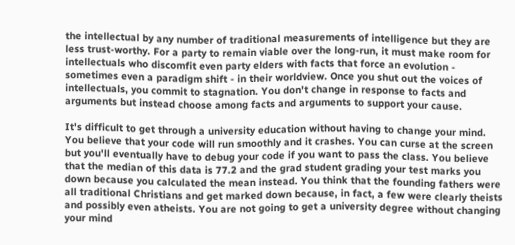the intellectual by any number of traditional measurements of intelligence but they are less trust-worthy. For a party to remain viable over the long-run, it must make room for intellectuals who discomfit even party elders with facts that force an evolution - sometimes even a paradigm shift - in their worldview. Once you shut out the voices of intellectuals, you commit to stagnation. You don't change in response to facts and arguments but instead choose among facts and arguments to support your cause.

It's difficult to get through a university education without having to change your mind. You believe that your code will run smoothly and it crashes. You can curse at the screen but you'll eventually have to debug your code if you want to pass the class. You believe that the median of this data is 77.2 and the grad student grading your test marks you down because you calculated the mean instead. You think that the founding fathers were all traditional Christians and get marked down because, in fact, a few were clearly theists and possibly even atheists. You are not going to get a university degree without changing your mind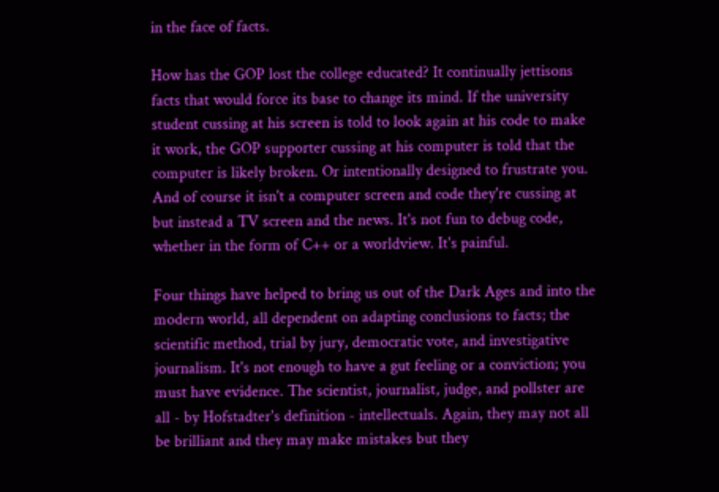in the face of facts.

How has the GOP lost the college educated? It continually jettisons facts that would force its base to change its mind. If the university student cussing at his screen is told to look again at his code to make it work, the GOP supporter cussing at his computer is told that the computer is likely broken. Or intentionally designed to frustrate you. And of course it isn't a computer screen and code they're cussing at but instead a TV screen and the news. It's not fun to debug code, whether in the form of C++ or a worldview. It's painful.

Four things have helped to bring us out of the Dark Ages and into the modern world, all dependent on adapting conclusions to facts; the scientific method, trial by jury, democratic vote, and investigative journalism. It's not enough to have a gut feeling or a conviction; you must have evidence. The scientist, journalist, judge, and pollster are all - by Hofstadter's definition - intellectuals. Again, they may not all be brilliant and they may make mistakes but they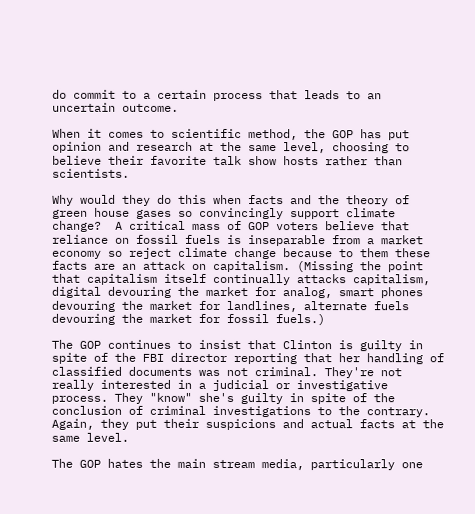do commit to a certain process that leads to an uncertain outcome.

When it comes to scientific method, the GOP has put opinion and research at the same level, choosing to believe their favorite talk show hosts rather than scientists.

Why would they do this when facts and the theory of green house gases so convincingly support climate change?  A critical mass of GOP voters believe that reliance on fossil fuels is inseparable from a market economy so reject climate change because to them these facts are an attack on capitalism. (Missing the point that capitalism itself continually attacks capitalism, digital devouring the market for analog, smart phones devouring the market for landlines, alternate fuels devouring the market for fossil fuels.)

The GOP continues to insist that Clinton is guilty in spite of the FBI director reporting that her handling of classified documents was not criminal. They're not really interested in a judicial or investigative process. They "know" she's guilty in spite of the conclusion of criminal investigations to the contrary. Again, they put their suspicions and actual facts at the same level.

The GOP hates the main stream media, particularly one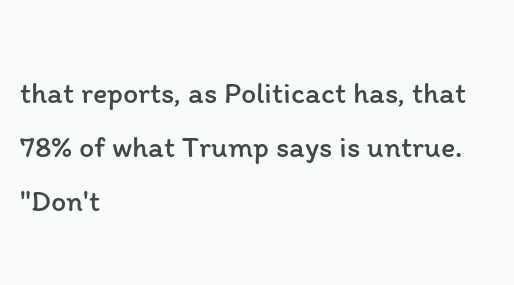that reports, as Politicact has, that 78% of what Trump says is untrue. "Don't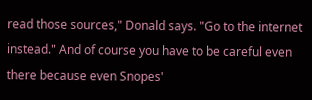read those sources," Donald says. "Go to the internet instead." And of course you have to be careful even there because even Snopes'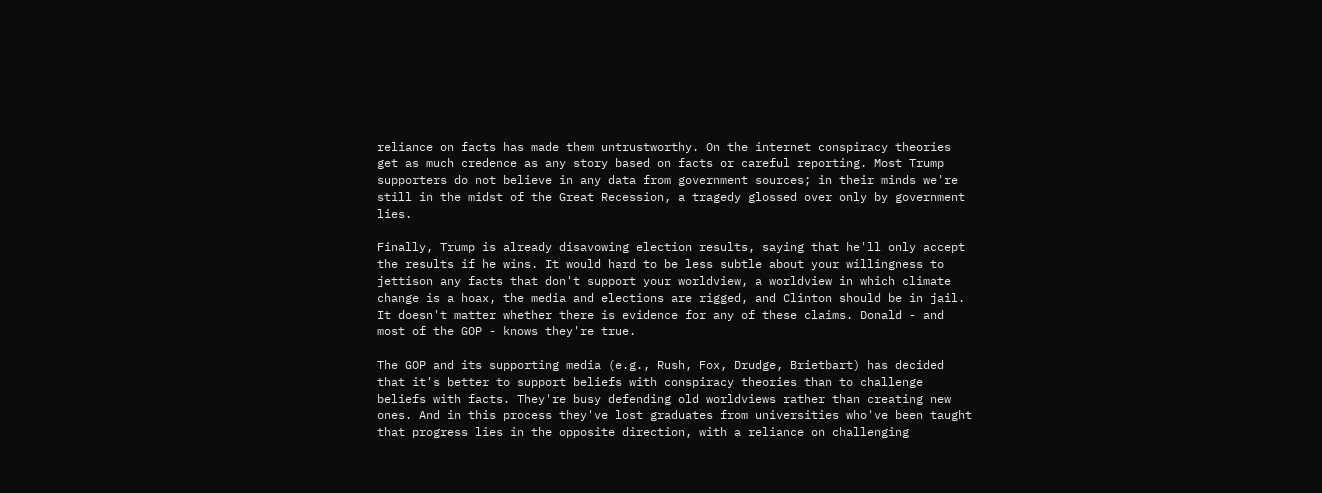reliance on facts has made them untrustworthy. On the internet conspiracy theories get as much credence as any story based on facts or careful reporting. Most Trump supporters do not believe in any data from government sources; in their minds we're still in the midst of the Great Recession, a tragedy glossed over only by government lies.

Finally, Trump is already disavowing election results, saying that he'll only accept the results if he wins. It would hard to be less subtle about your willingness to jettison any facts that don't support your worldview, a worldview in which climate change is a hoax, the media and elections are rigged, and Clinton should be in jail. It doesn't matter whether there is evidence for any of these claims. Donald - and most of the GOP - knows they're true.

The GOP and its supporting media (e.g., Rush, Fox, Drudge, Brietbart) has decided that it's better to support beliefs with conspiracy theories than to challenge beliefs with facts. They're busy defending old worldviews rather than creating new ones. And in this process they've lost graduates from universities who've been taught that progress lies in the opposite direction, with a reliance on challenging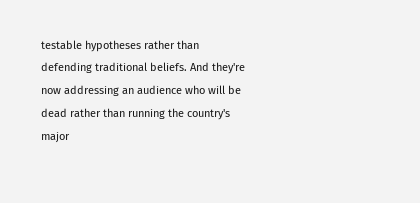testable hypotheses rather than defending traditional beliefs. And they're now addressing an audience who will be dead rather than running the country's major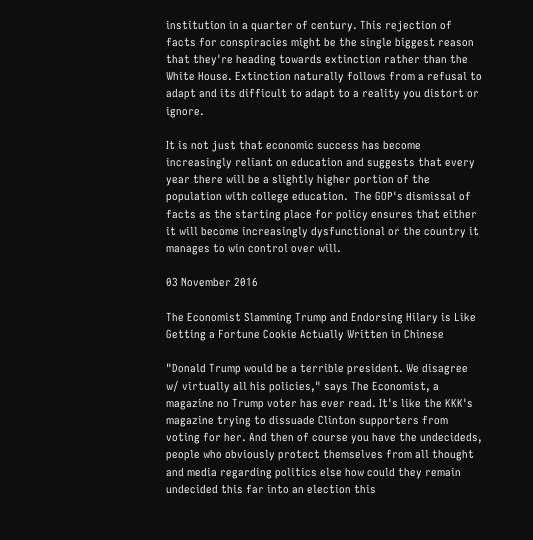institution in a quarter of century. This rejection of facts for conspiracies might be the single biggest reason that they're heading towards extinction rather than the White House. Extinction naturally follows from a refusal to adapt and its difficult to adapt to a reality you distort or ignore.

It is not just that economic success has become increasingly reliant on education and suggests that every year there will be a slightly higher portion of the population with college education.  The GOP's dismissal of facts as the starting place for policy ensures that either it will become increasingly dysfunctional or the country it manages to win control over will.

03 November 2016

The Economist Slamming Trump and Endorsing Hilary is Like Getting a Fortune Cookie Actually Written in Chinese

"Donald Trump would be a terrible president. We disagree w/ virtually all his policies," says The Economist, a magazine no Trump voter has ever read. It's like the KKK's magazine trying to dissuade Clinton supporters from voting for her. And then of course you have the undecideds, people who obviously protect themselves from all thought and media regarding politics else how could they remain undecided this far into an election this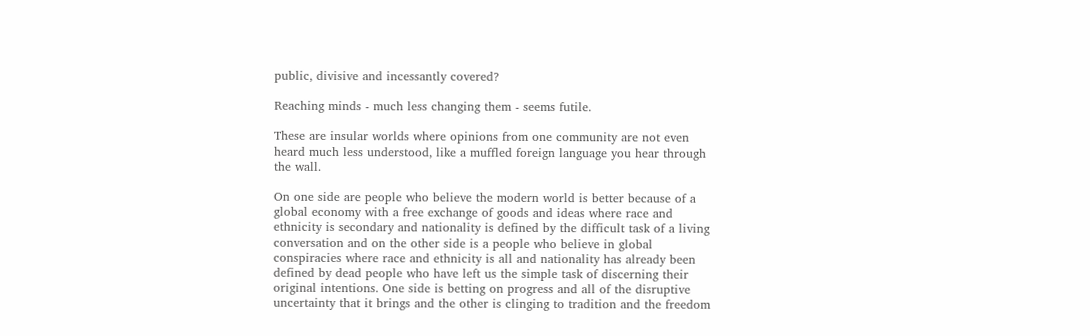public, divisive and incessantly covered?

Reaching minds - much less changing them - seems futile.

These are insular worlds where opinions from one community are not even heard much less understood, like a muffled foreign language you hear through the wall.

On one side are people who believe the modern world is better because of a global economy with a free exchange of goods and ideas where race and ethnicity is secondary and nationality is defined by the difficult task of a living conversation and on the other side is a people who believe in global conspiracies where race and ethnicity is all and nationality has already been defined by dead people who have left us the simple task of discerning their original intentions. One side is betting on progress and all of the disruptive uncertainty that it brings and the other is clinging to tradition and the freedom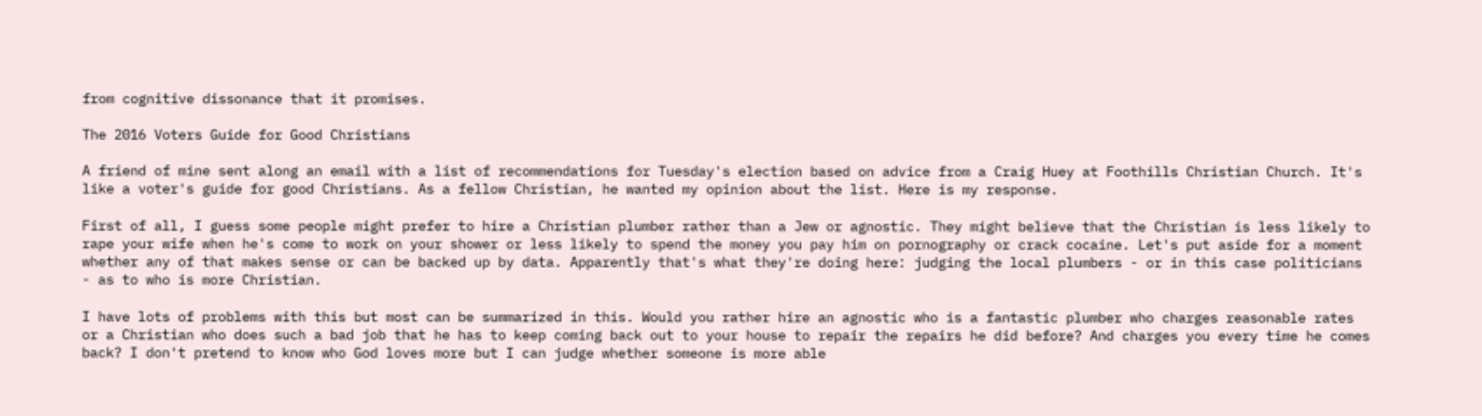from cognitive dissonance that it promises.

The 2016 Voters Guide for Good Christians

A friend of mine sent along an email with a list of recommendations for Tuesday's election based on advice from a Craig Huey at Foothills Christian Church. It's like a voter's guide for good Christians. As a fellow Christian, he wanted my opinion about the list. Here is my response.

First of all, I guess some people might prefer to hire a Christian plumber rather than a Jew or agnostic. They might believe that the Christian is less likely to rape your wife when he's come to work on your shower or less likely to spend the money you pay him on pornography or crack cocaine. Let's put aside for a moment whether any of that makes sense or can be backed up by data. Apparently that's what they're doing here: judging the local plumbers - or in this case politicians - as to who is more Christian.

I have lots of problems with this but most can be summarized in this. Would you rather hire an agnostic who is a fantastic plumber who charges reasonable rates or a Christian who does such a bad job that he has to keep coming back out to your house to repair the repairs he did before? And charges you every time he comes back? I don't pretend to know who God loves more but I can judge whether someone is more able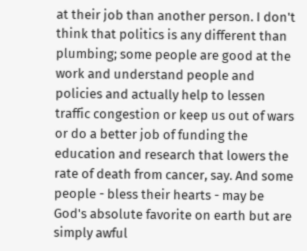at their job than another person. I don't think that politics is any different than plumbing; some people are good at the work and understand people and policies and actually help to lessen traffic congestion or keep us out of wars or do a better job of funding the education and research that lowers the rate of death from cancer, say. And some people - bless their hearts - may be God's absolute favorite on earth but are simply awful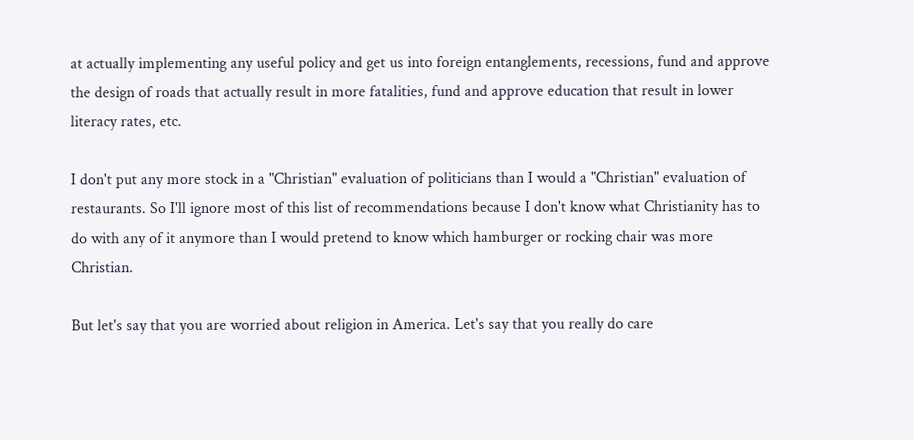at actually implementing any useful policy and get us into foreign entanglements, recessions, fund and approve the design of roads that actually result in more fatalities, fund and approve education that result in lower literacy rates, etc.

I don't put any more stock in a "Christian" evaluation of politicians than I would a "Christian" evaluation of restaurants. So I'll ignore most of this list of recommendations because I don't know what Christianity has to do with any of it anymore than I would pretend to know which hamburger or rocking chair was more Christian.

But let's say that you are worried about religion in America. Let's say that you really do care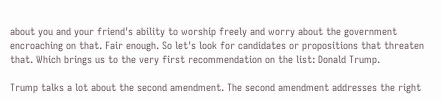about you and your friend's ability to worship freely and worry about the government encroaching on that. Fair enough. So let's look for candidates or propositions that threaten that. Which brings us to the very first recommendation on the list: Donald Trump.

Trump talks a lot about the second amendment. The second amendment addresses the right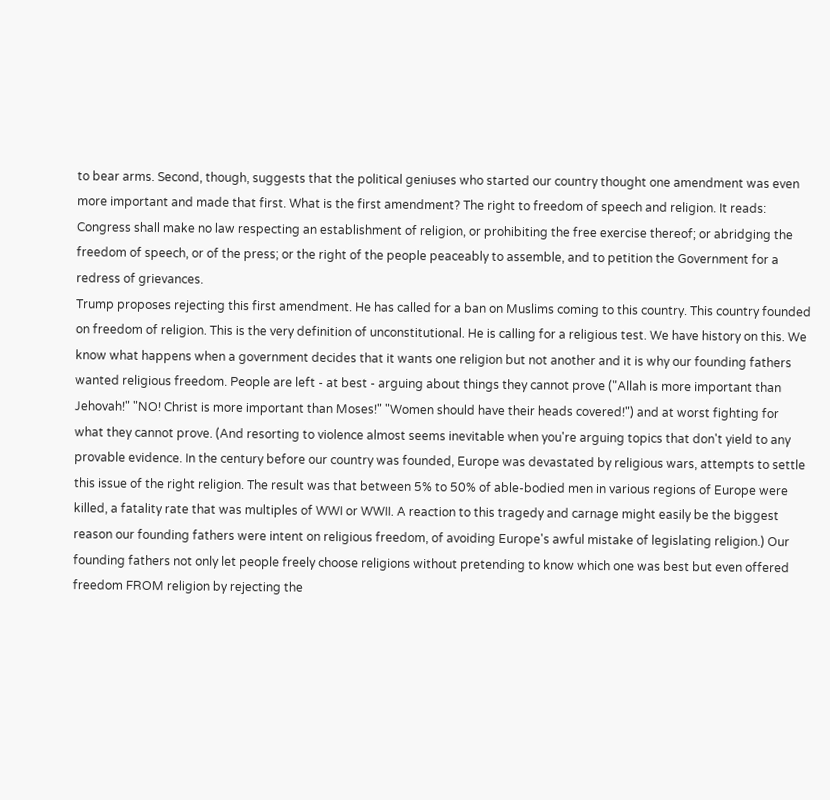to bear arms. Second, though, suggests that the political geniuses who started our country thought one amendment was even more important and made that first. What is the first amendment? The right to freedom of speech and religion. It reads:
Congress shall make no law respecting an establishment of religion, or prohibiting the free exercise thereof; or abridging the freedom of speech, or of the press; or the right of the people peaceably to assemble, and to petition the Government for a redress of grievances.
Trump proposes rejecting this first amendment. He has called for a ban on Muslims coming to this country. This country founded on freedom of religion. This is the very definition of unconstitutional. He is calling for a religious test. We have history on this. We know what happens when a government decides that it wants one religion but not another and it is why our founding fathers wanted religious freedom. People are left - at best - arguing about things they cannot prove ("Allah is more important than Jehovah!" "NO! Christ is more important than Moses!" "Women should have their heads covered!") and at worst fighting for what they cannot prove. (And resorting to violence almost seems inevitable when you're arguing topics that don't yield to any provable evidence. In the century before our country was founded, Europe was devastated by religious wars, attempts to settle this issue of the right religion. The result was that between 5% to 50% of able-bodied men in various regions of Europe were killed, a fatality rate that was multiples of WWI or WWII. A reaction to this tragedy and carnage might easily be the biggest reason our founding fathers were intent on religious freedom, of avoiding Europe's awful mistake of legislating religion.) Our founding fathers not only let people freely choose religions without pretending to know which one was best but even offered freedom FROM religion by rejecting the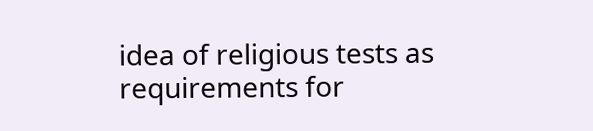idea of religious tests as requirements for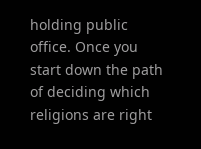holding public office. Once you start down the path of deciding which religions are right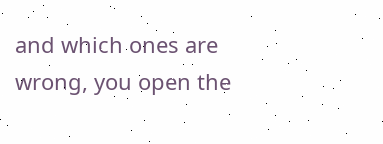and which ones are wrong, you open the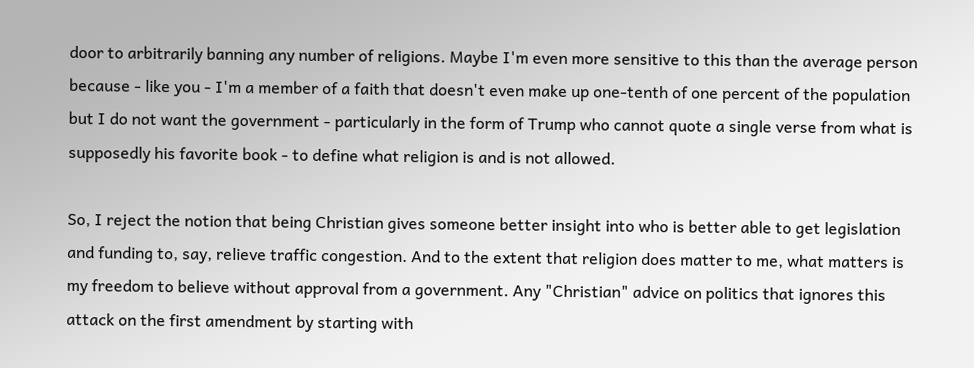door to arbitrarily banning any number of religions. Maybe I'm even more sensitive to this than the average person because - like you - I'm a member of a faith that doesn't even make up one-tenth of one percent of the population but I do not want the government - particularly in the form of Trump who cannot quote a single verse from what is supposedly his favorite book - to define what religion is and is not allowed.

So, I reject the notion that being Christian gives someone better insight into who is better able to get legislation and funding to, say, relieve traffic congestion. And to the extent that religion does matter to me, what matters is my freedom to believe without approval from a government. Any "Christian" advice on politics that ignores this attack on the first amendment by starting with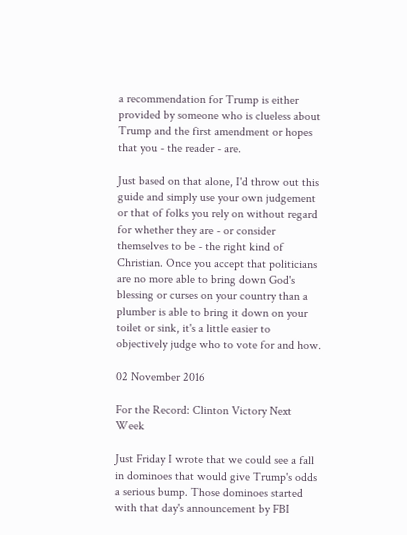a recommendation for Trump is either provided by someone who is clueless about Trump and the first amendment or hopes that you - the reader - are.

Just based on that alone, I'd throw out this guide and simply use your own judgement or that of folks you rely on without regard for whether they are - or consider themselves to be - the right kind of Christian. Once you accept that politicians are no more able to bring down God's blessing or curses on your country than a plumber is able to bring it down on your toilet or sink, it's a little easier to objectively judge who to vote for and how.

02 November 2016

For the Record: Clinton Victory Next Week

Just Friday I wrote that we could see a fall in dominoes that would give Trump's odds a serious bump. Those dominoes started with that day's announcement by FBI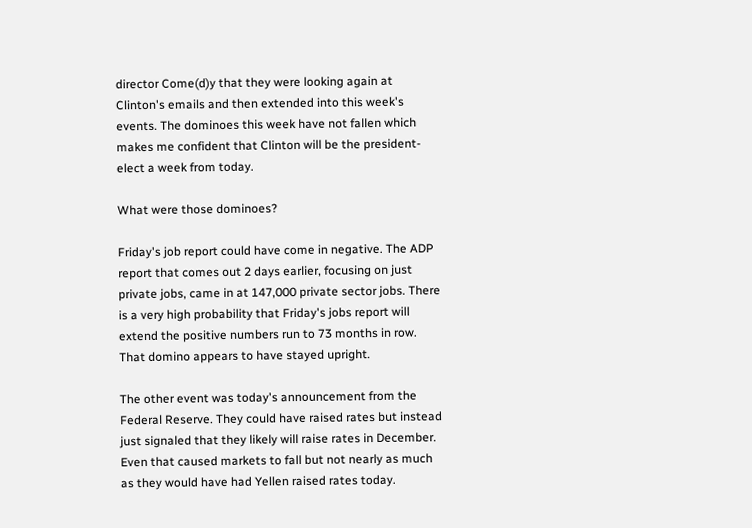director Come(d)y that they were looking again at Clinton's emails and then extended into this week's events. The dominoes this week have not fallen which makes me confident that Clinton will be the president-elect a week from today.

What were those dominoes?

Friday's job report could have come in negative. The ADP report that comes out 2 days earlier, focusing on just private jobs, came in at 147,000 private sector jobs. There is a very high probability that Friday's jobs report will extend the positive numbers run to 73 months in row. That domino appears to have stayed upright.

The other event was today's announcement from the Federal Reserve. They could have raised rates but instead just signaled that they likely will raise rates in December. Even that caused markets to fall but not nearly as much as they would have had Yellen raised rates today.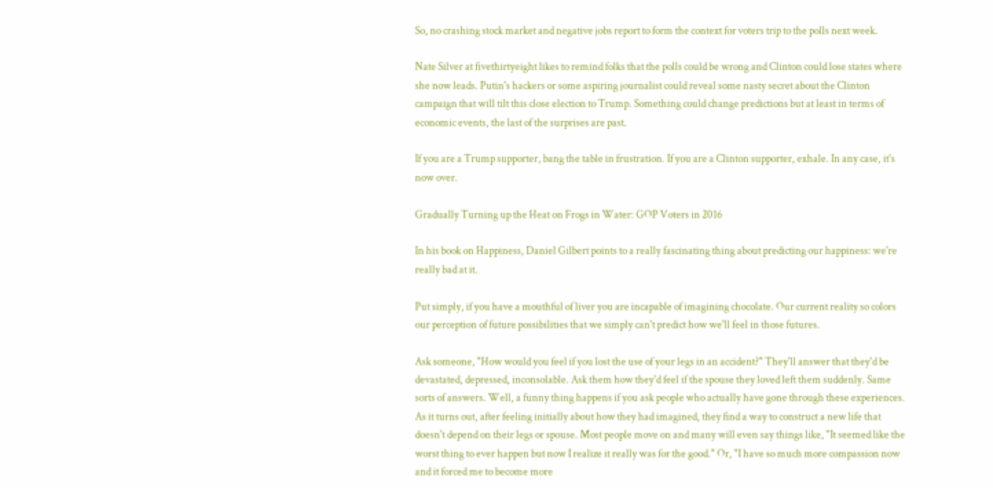So, no crashing stock market and negative jobs report to form the context for voters trip to the polls next week.

Nate Silver at fivethirtyeight likes to remind folks that the polls could be wrong and Clinton could lose states where she now leads. Putin's hackers or some aspiring journalist could reveal some nasty secret about the Clinton campaign that will tilt this close election to Trump. Something could change predictions but at least in terms of economic events, the last of the surprises are past.

If you are a Trump supporter, bang the table in frustration. If you are a Clinton supporter, exhale. In any case, it's now over.

Gradually Turning up the Heat on Frogs in Water: GOP Voters in 2016

In his book on Happiness, Daniel Gilbert points to a really fascinating thing about predicting our happiness: we're really bad at it.

Put simply, if you have a mouthful of liver you are incapable of imagining chocolate. Our current reality so colors our perception of future possibilities that we simply can't predict how we'll feel in those futures.

Ask someone, "How would you feel if you lost the use of your legs in an accident?" They'll answer that they'd be devastated, depressed, inconsolable. Ask them how they'd feel if the spouse they loved left them suddenly. Same sorts of answers. Well, a funny thing happens if you ask people who actually have gone through these experiences. As it turns out, after feeling initially about how they had imagined, they find a way to construct a new life that doesn't depend on their legs or spouse. Most people move on and many will even say things like, "It seemed like the worst thing to ever happen but now I realize it really was for the good." Or, "I have so much more compassion now and it forced me to become more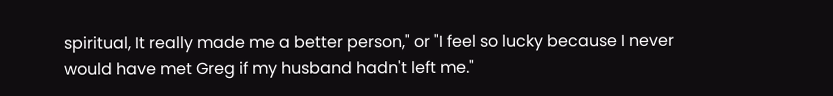spiritual, It really made me a better person," or "I feel so lucky because I never would have met Greg if my husband hadn't left me."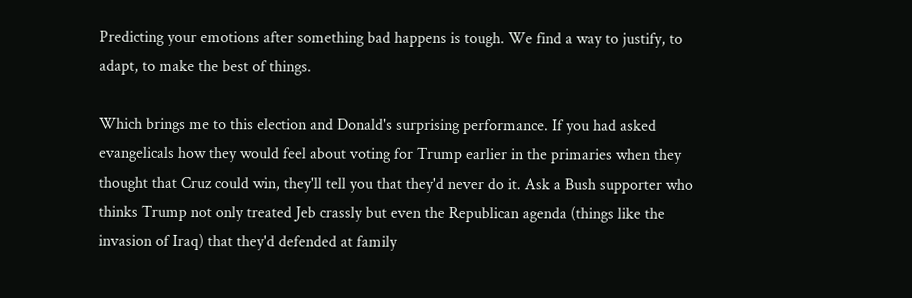Predicting your emotions after something bad happens is tough. We find a way to justify, to adapt, to make the best of things.

Which brings me to this election and Donald's surprising performance. If you had asked evangelicals how they would feel about voting for Trump earlier in the primaries when they thought that Cruz could win, they'll tell you that they'd never do it. Ask a Bush supporter who thinks Trump not only treated Jeb crassly but even the Republican agenda (things like the invasion of Iraq) that they'd defended at family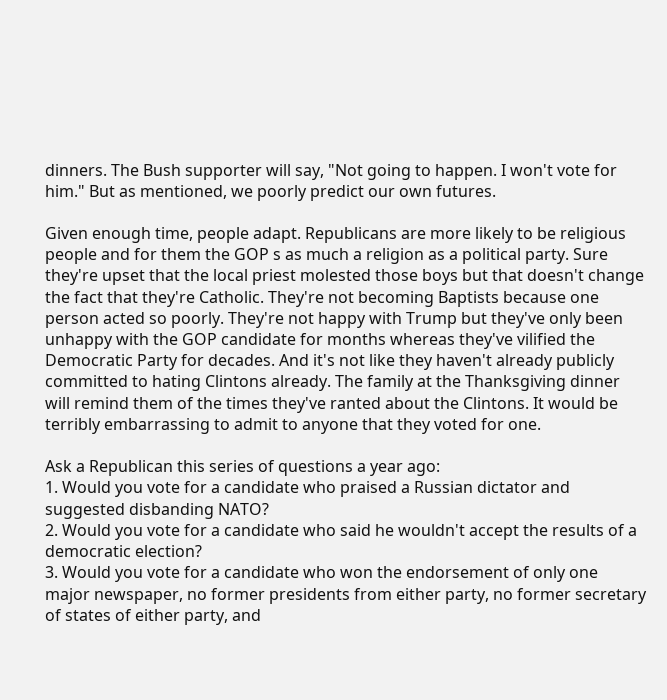dinners. The Bush supporter will say, "Not going to happen. I won't vote for him." But as mentioned, we poorly predict our own futures.

Given enough time, people adapt. Republicans are more likely to be religious people and for them the GOP s as much a religion as a political party. Sure they're upset that the local priest molested those boys but that doesn't change the fact that they're Catholic. They're not becoming Baptists because one person acted so poorly. They're not happy with Trump but they've only been unhappy with the GOP candidate for months whereas they've vilified the Democratic Party for decades. And it's not like they haven't already publicly committed to hating Clintons already. The family at the Thanksgiving dinner will remind them of the times they've ranted about the Clintons. It would be terribly embarrassing to admit to anyone that they voted for one.

Ask a Republican this series of questions a year ago:
1. Would you vote for a candidate who praised a Russian dictator and suggested disbanding NATO?
2. Would you vote for a candidate who said he wouldn't accept the results of a democratic election?
3. Would you vote for a candidate who won the endorsement of only one major newspaper, no former presidents from either party, no former secretary of states of either party, and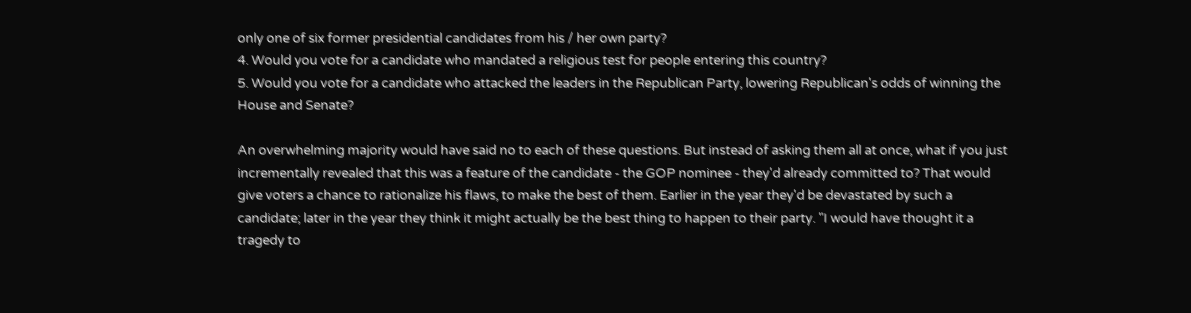only one of six former presidential candidates from his / her own party?
4. Would you vote for a candidate who mandated a religious test for people entering this country?
5. Would you vote for a candidate who attacked the leaders in the Republican Party, lowering Republican's odds of winning the House and Senate?

An overwhelming majority would have said no to each of these questions. But instead of asking them all at once, what if you just incrementally revealed that this was a feature of the candidate - the GOP nominee - they'd already committed to? That would give voters a chance to rationalize his flaws, to make the best of them. Earlier in the year they'd be devastated by such a candidate; later in the year they think it might actually be the best thing to happen to their party. "I would have thought it a tragedy to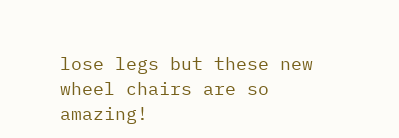lose legs but these new wheel chairs are so amazing!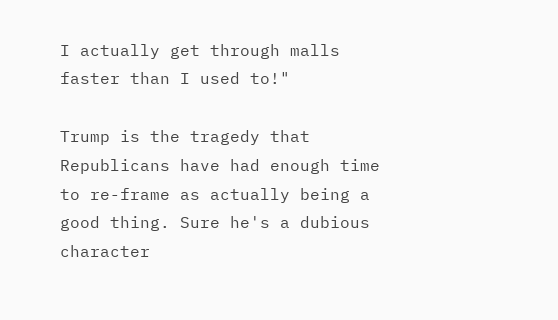I actually get through malls faster than I used to!"

Trump is the tragedy that Republicans have had enough time to re-frame as actually being a good thing. Sure he's a dubious character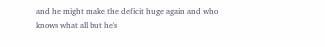and he might make the deficit huge again and who knows what all but he's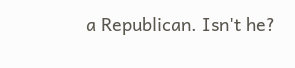a Republican. Isn't he?